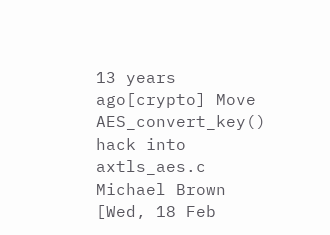13 years ago[crypto] Move AES_convert_key() hack into axtls_aes.c
Michael Brown [Wed, 18 Feb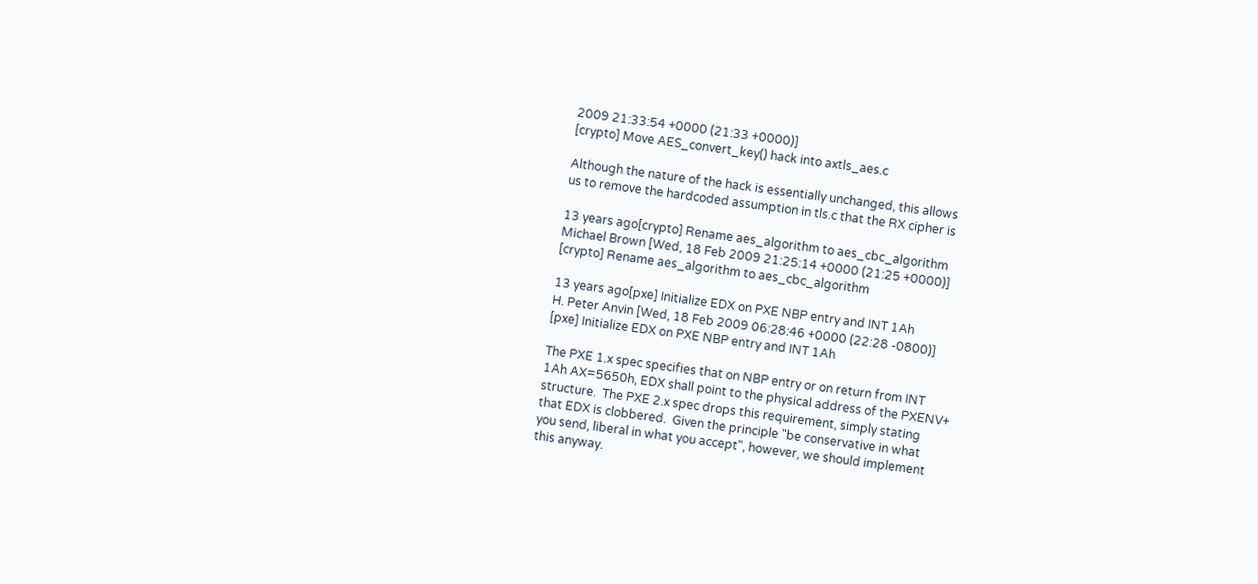2009 21:33:54 +0000 (21:33 +0000)]
[crypto] Move AES_convert_key() hack into axtls_aes.c

Although the nature of the hack is essentially unchanged, this allows
us to remove the hardcoded assumption in tls.c that the RX cipher is

13 years ago[crypto] Rename aes_algorithm to aes_cbc_algorithm
Michael Brown [Wed, 18 Feb 2009 21:25:14 +0000 (21:25 +0000)]
[crypto] Rename aes_algorithm to aes_cbc_algorithm

13 years ago[pxe] Initialize EDX on PXE NBP entry and INT 1Ah
H. Peter Anvin [Wed, 18 Feb 2009 06:28:46 +0000 (22:28 -0800)]
[pxe] Initialize EDX on PXE NBP entry and INT 1Ah

The PXE 1.x spec specifies that on NBP entry or on return from INT
1Ah AX=5650h, EDX shall point to the physical address of the PXENV+
structure.  The PXE 2.x spec drops this requirement, simply stating
that EDX is clobbered.  Given the principle "be conservative in what
you send, liberal in what you accept", however, we should implement
this anyway.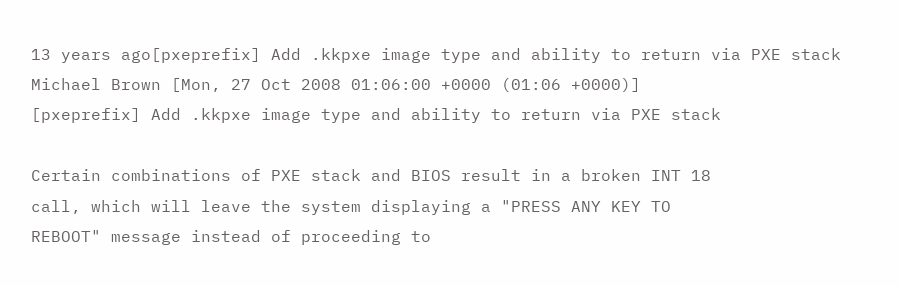13 years ago[pxeprefix] Add .kkpxe image type and ability to return via PXE stack
Michael Brown [Mon, 27 Oct 2008 01:06:00 +0000 (01:06 +0000)]
[pxeprefix] Add .kkpxe image type and ability to return via PXE stack

Certain combinations of PXE stack and BIOS result in a broken INT 18
call, which will leave the system displaying a "PRESS ANY KEY TO
REBOOT" message instead of proceeding to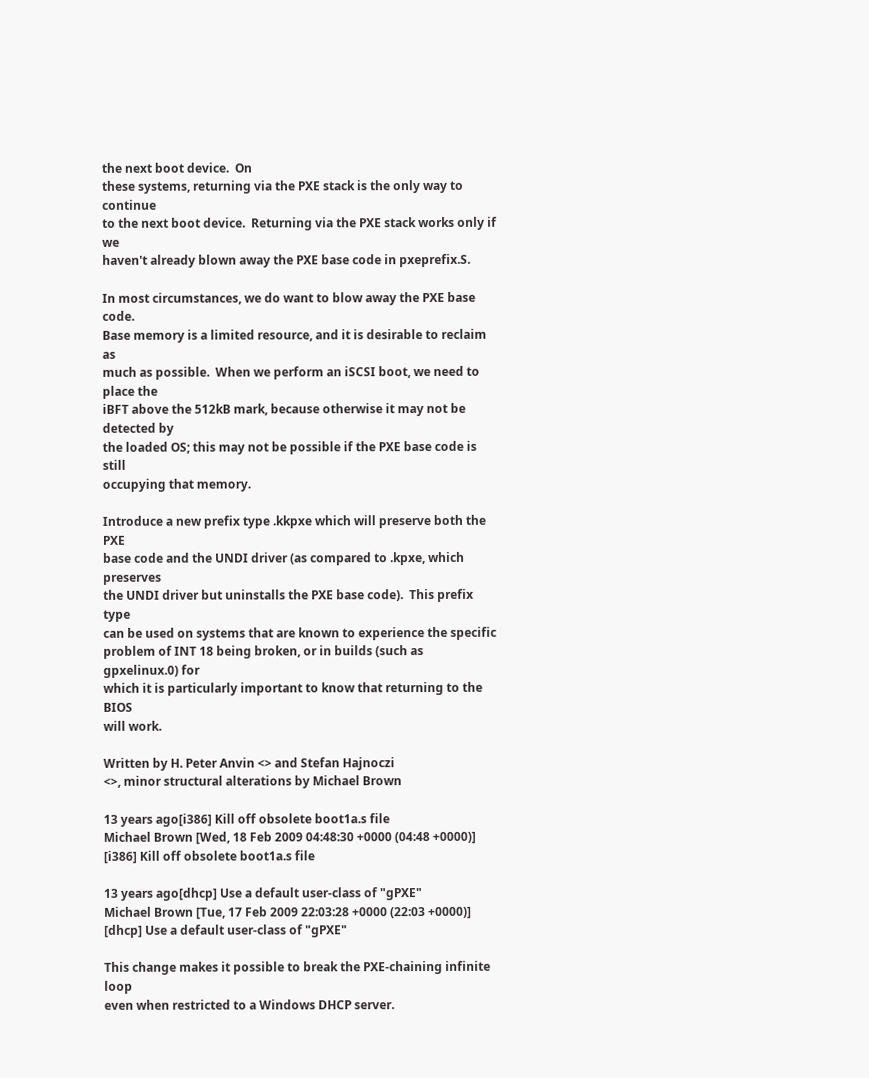the next boot device.  On
these systems, returning via the PXE stack is the only way to continue
to the next boot device.  Returning via the PXE stack works only if we
haven't already blown away the PXE base code in pxeprefix.S.

In most circumstances, we do want to blow away the PXE base code.
Base memory is a limited resource, and it is desirable to reclaim as
much as possible.  When we perform an iSCSI boot, we need to place the
iBFT above the 512kB mark, because otherwise it may not be detected by
the loaded OS; this may not be possible if the PXE base code is still
occupying that memory.

Introduce a new prefix type .kkpxe which will preserve both the PXE
base code and the UNDI driver (as compared to .kpxe, which preserves
the UNDI driver but uninstalls the PXE base code).  This prefix type
can be used on systems that are known to experience the specific
problem of INT 18 being broken, or in builds (such as gpxelinux.0) for
which it is particularly important to know that returning to the BIOS
will work.

Written by H. Peter Anvin <> and Stefan Hajnoczi
<>, minor structural alterations by Michael Brown

13 years ago[i386] Kill off obsolete boot1a.s file
Michael Brown [Wed, 18 Feb 2009 04:48:30 +0000 (04:48 +0000)]
[i386] Kill off obsolete boot1a.s file

13 years ago[dhcp] Use a default user-class of "gPXE"
Michael Brown [Tue, 17 Feb 2009 22:03:28 +0000 (22:03 +0000)]
[dhcp] Use a default user-class of "gPXE"

This change makes it possible to break the PXE-chaining infinite loop
even when restricted to a Windows DHCP server.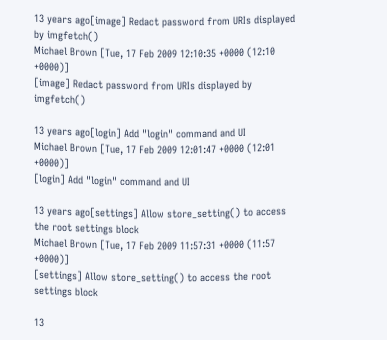13 years ago[image] Redact password from URIs displayed by imgfetch()
Michael Brown [Tue, 17 Feb 2009 12:10:35 +0000 (12:10 +0000)]
[image] Redact password from URIs displayed by imgfetch()

13 years ago[login] Add "login" command and UI
Michael Brown [Tue, 17 Feb 2009 12:01:47 +0000 (12:01 +0000)]
[login] Add "login" command and UI

13 years ago[settings] Allow store_setting() to access the root settings block
Michael Brown [Tue, 17 Feb 2009 11:57:31 +0000 (11:57 +0000)]
[settings] Allow store_setting() to access the root settings block

13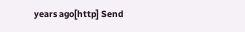years ago[http] Send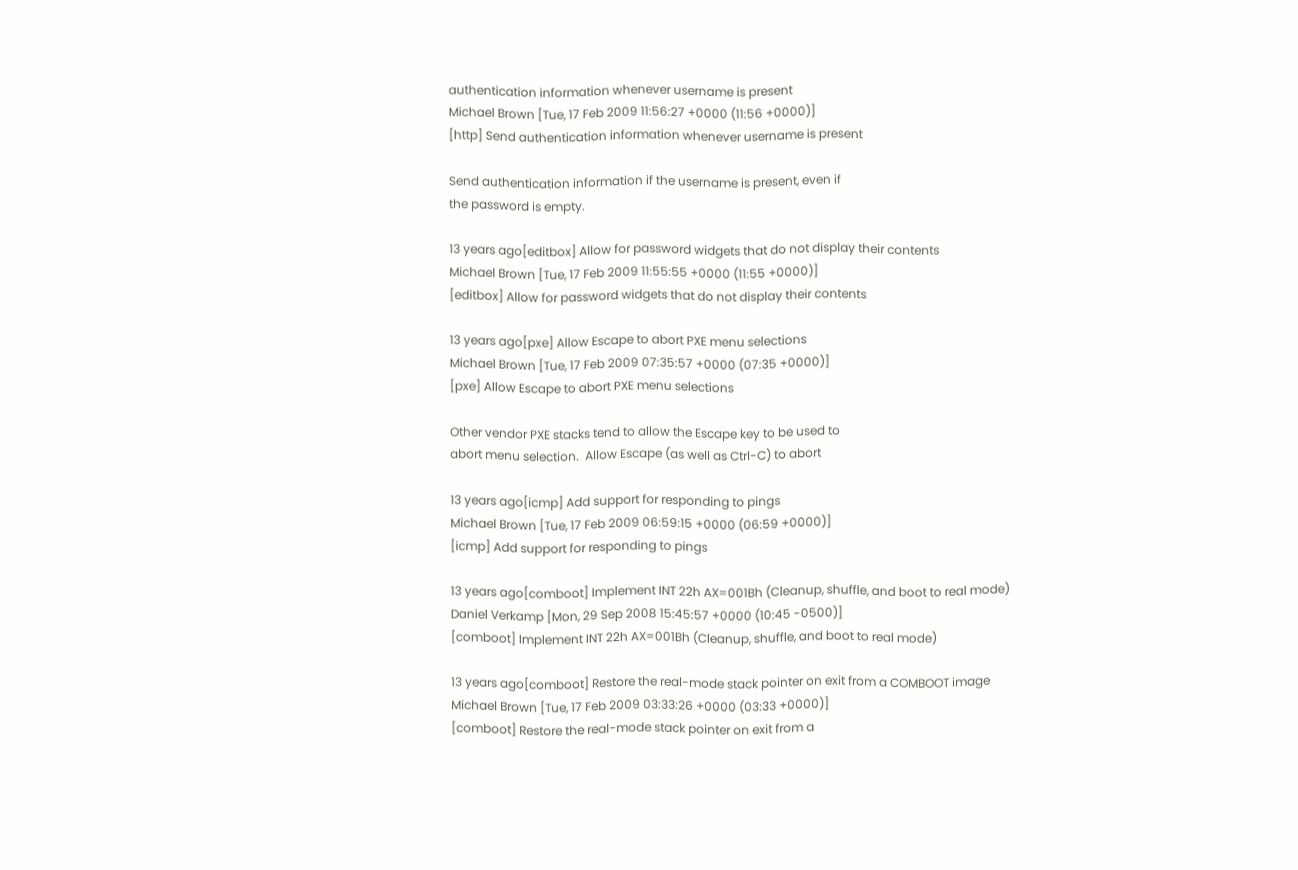authentication information whenever username is present
Michael Brown [Tue, 17 Feb 2009 11:56:27 +0000 (11:56 +0000)]
[http] Send authentication information whenever username is present

Send authentication information if the username is present, even if
the password is empty.

13 years ago[editbox] Allow for password widgets that do not display their contents
Michael Brown [Tue, 17 Feb 2009 11:55:55 +0000 (11:55 +0000)]
[editbox] Allow for password widgets that do not display their contents

13 years ago[pxe] Allow Escape to abort PXE menu selections
Michael Brown [Tue, 17 Feb 2009 07:35:57 +0000 (07:35 +0000)]
[pxe] Allow Escape to abort PXE menu selections

Other vendor PXE stacks tend to allow the Escape key to be used to
abort menu selection.  Allow Escape (as well as Ctrl-C) to abort

13 years ago[icmp] Add support for responding to pings
Michael Brown [Tue, 17 Feb 2009 06:59:15 +0000 (06:59 +0000)]
[icmp] Add support for responding to pings

13 years ago[comboot] Implement INT 22h AX=001Bh (Cleanup, shuffle, and boot to real mode)
Daniel Verkamp [Mon, 29 Sep 2008 15:45:57 +0000 (10:45 -0500)]
[comboot] Implement INT 22h AX=001Bh (Cleanup, shuffle, and boot to real mode)

13 years ago[comboot] Restore the real-mode stack pointer on exit from a COMBOOT image
Michael Brown [Tue, 17 Feb 2009 03:33:26 +0000 (03:33 +0000)]
[comboot] Restore the real-mode stack pointer on exit from a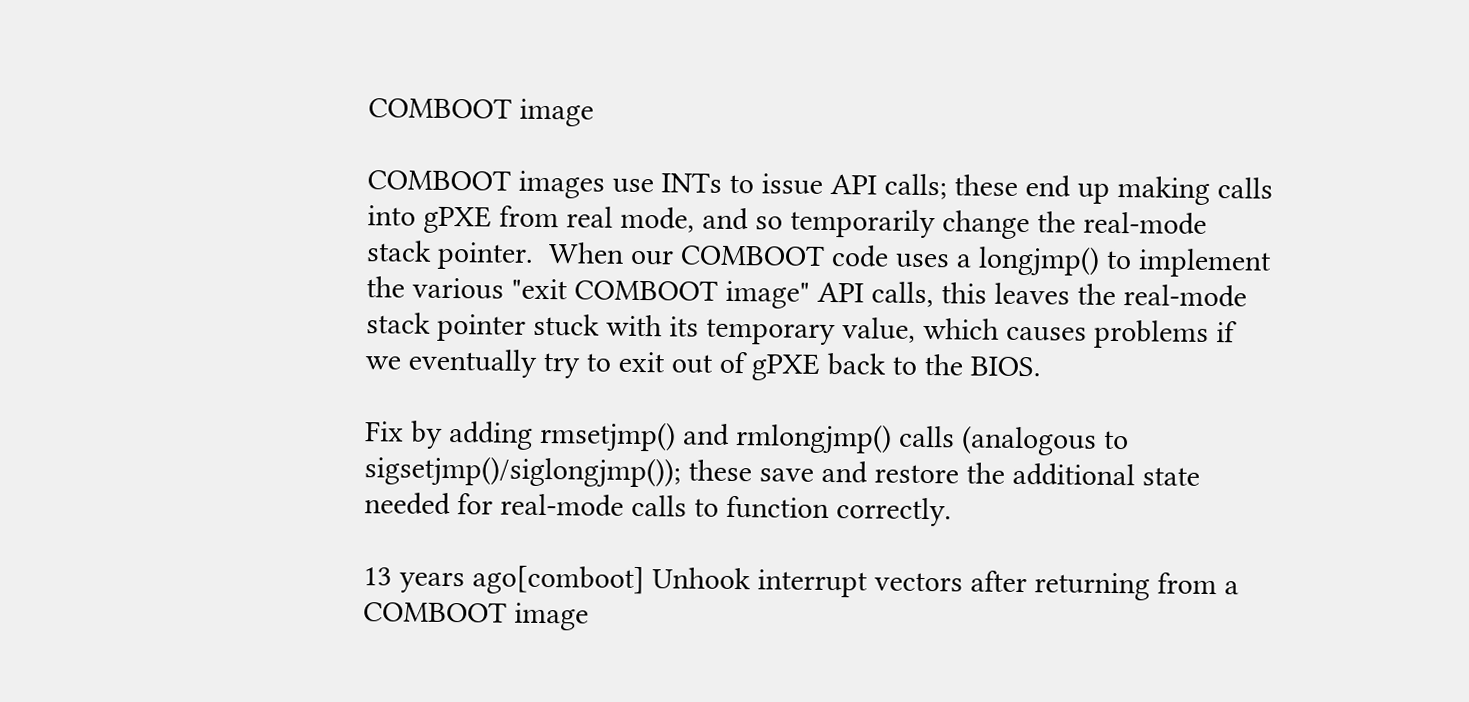COMBOOT image

COMBOOT images use INTs to issue API calls; these end up making calls
into gPXE from real mode, and so temporarily change the real-mode
stack pointer.  When our COMBOOT code uses a longjmp() to implement
the various "exit COMBOOT image" API calls, this leaves the real-mode
stack pointer stuck with its temporary value, which causes problems if
we eventually try to exit out of gPXE back to the BIOS.

Fix by adding rmsetjmp() and rmlongjmp() calls (analogous to
sigsetjmp()/siglongjmp()); these save and restore the additional state
needed for real-mode calls to function correctly.

13 years ago[comboot] Unhook interrupt vectors after returning from a COMBOOT image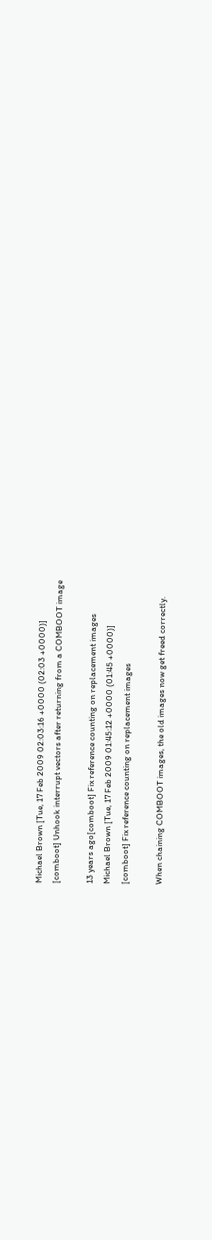Michael Brown [Tue, 17 Feb 2009 02:03:16 +0000 (02:03 +0000)]
[comboot] Unhook interrupt vectors after returning from a COMBOOT image

13 years ago[comboot] Fix reference counting on replacement images
Michael Brown [Tue, 17 Feb 2009 01:45:12 +0000 (01:45 +0000)]
[comboot] Fix reference counting on replacement images

When chaining COMBOOT images, the old images now get freed correctly.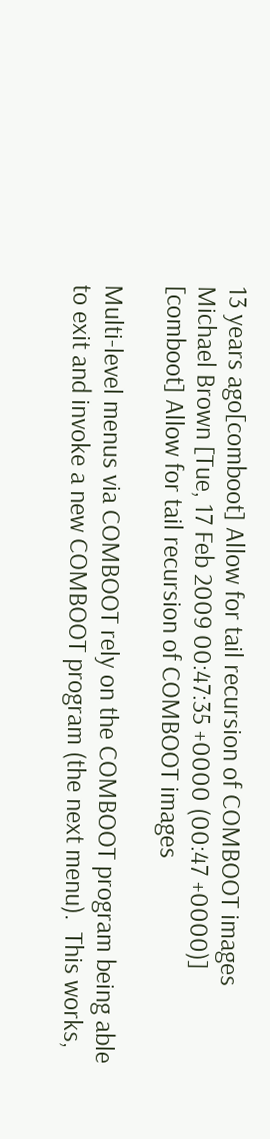13 years ago[comboot] Allow for tail recursion of COMBOOT images
Michael Brown [Tue, 17 Feb 2009 00:47:35 +0000 (00:47 +0000)]
[comboot] Allow for tail recursion of COMBOOT images

Multi-level menus via COMBOOT rely on the COMBOOT program being able
to exit and invoke a new COMBOOT program (the next menu).  This works,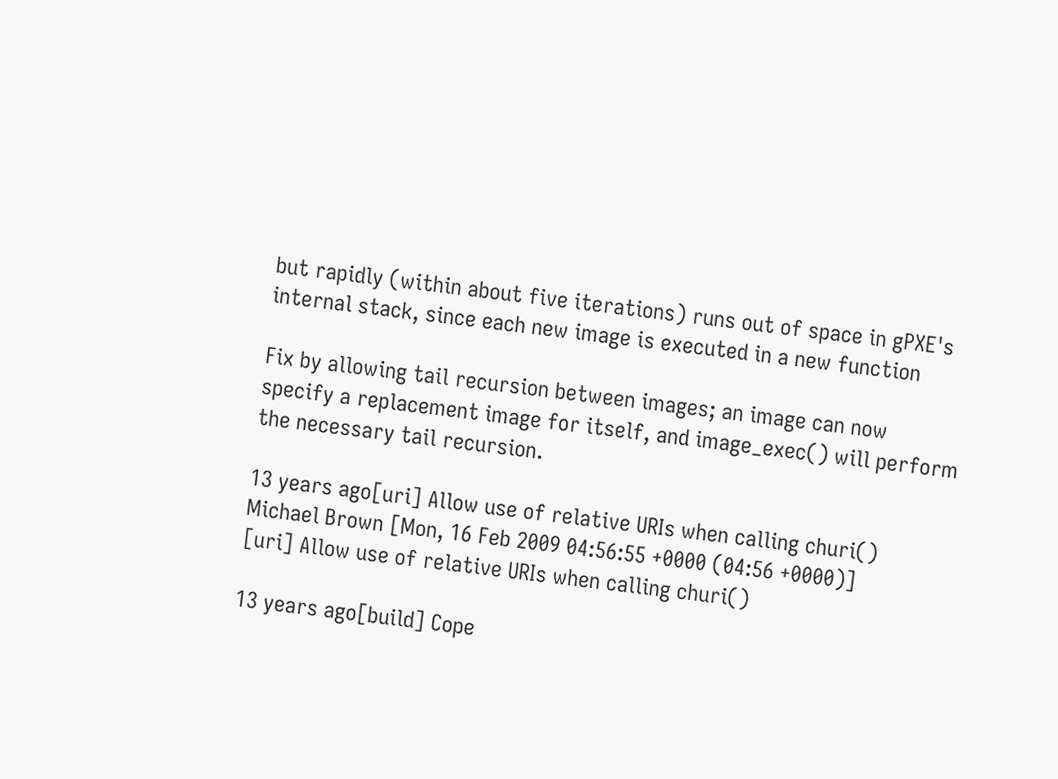but rapidly (within about five iterations) runs out of space in gPXE's
internal stack, since each new image is executed in a new function

Fix by allowing tail recursion between images; an image can now
specify a replacement image for itself, and image_exec() will perform
the necessary tail recursion.

13 years ago[uri] Allow use of relative URIs when calling churi()
Michael Brown [Mon, 16 Feb 2009 04:56:55 +0000 (04:56 +0000)]
[uri] Allow use of relative URIs when calling churi()

13 years ago[build] Cope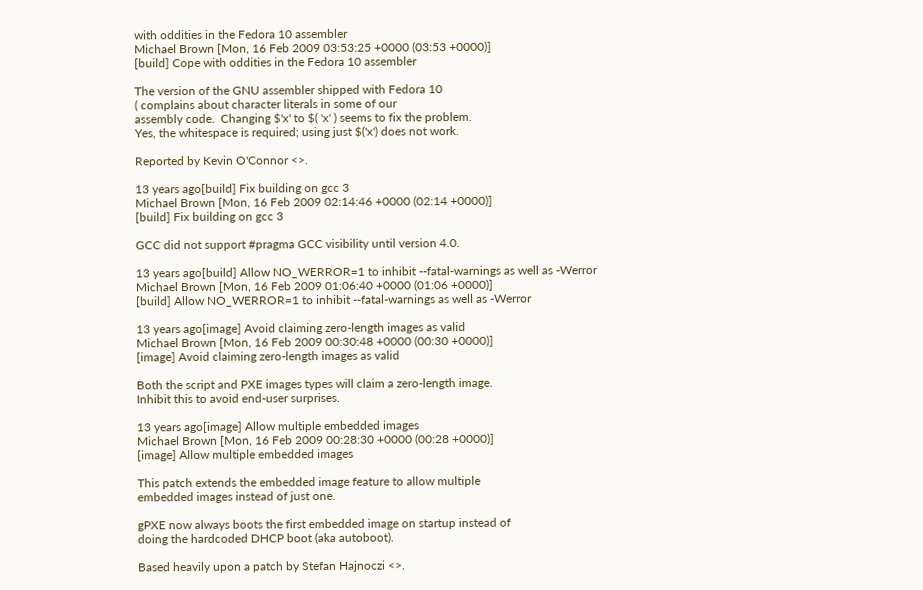with oddities in the Fedora 10 assembler
Michael Brown [Mon, 16 Feb 2009 03:53:25 +0000 (03:53 +0000)]
[build] Cope with oddities in the Fedora 10 assembler

The version of the GNU assembler shipped with Fedora 10
( complains about character literals in some of our
assembly code.  Changing $'x' to $( 'x' ) seems to fix the problem.
Yes, the whitespace is required; using just $('x') does not work.

Reported by Kevin O'Connor <>.

13 years ago[build] Fix building on gcc 3
Michael Brown [Mon, 16 Feb 2009 02:14:46 +0000 (02:14 +0000)]
[build] Fix building on gcc 3

GCC did not support #pragma GCC visibility until version 4.0.

13 years ago[build] Allow NO_WERROR=1 to inhibit --fatal-warnings as well as -Werror
Michael Brown [Mon, 16 Feb 2009 01:06:40 +0000 (01:06 +0000)]
[build] Allow NO_WERROR=1 to inhibit --fatal-warnings as well as -Werror

13 years ago[image] Avoid claiming zero-length images as valid
Michael Brown [Mon, 16 Feb 2009 00:30:48 +0000 (00:30 +0000)]
[image] Avoid claiming zero-length images as valid

Both the script and PXE images types will claim a zero-length image.
Inhibit this to avoid end-user surprises.

13 years ago[image] Allow multiple embedded images
Michael Brown [Mon, 16 Feb 2009 00:28:30 +0000 (00:28 +0000)]
[image] Allow multiple embedded images

This patch extends the embedded image feature to allow multiple
embedded images instead of just one.

gPXE now always boots the first embedded image on startup instead of
doing the hardcoded DHCP boot (aka autoboot).

Based heavily upon a patch by Stefan Hajnoczi <>.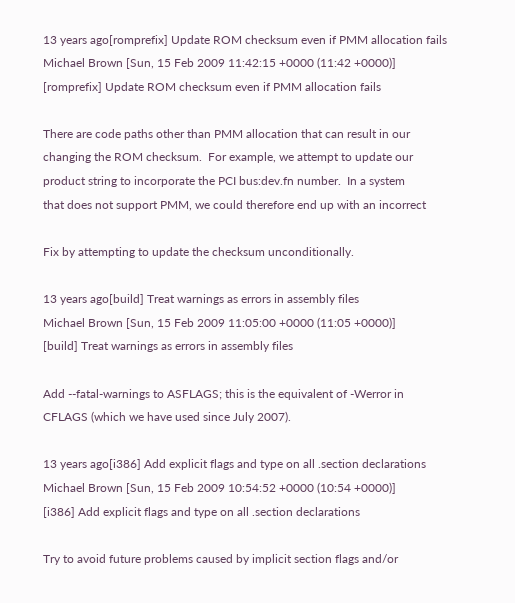13 years ago[romprefix] Update ROM checksum even if PMM allocation fails
Michael Brown [Sun, 15 Feb 2009 11:42:15 +0000 (11:42 +0000)]
[romprefix] Update ROM checksum even if PMM allocation fails

There are code paths other than PMM allocation that can result in our
changing the ROM checksum.  For example, we attempt to update our
product string to incorporate the PCI bus:dev.fn number.  In a system
that does not support PMM, we could therefore end up with an incorrect

Fix by attempting to update the checksum unconditionally.

13 years ago[build] Treat warnings as errors in assembly files
Michael Brown [Sun, 15 Feb 2009 11:05:00 +0000 (11:05 +0000)]
[build] Treat warnings as errors in assembly files

Add --fatal-warnings to ASFLAGS; this is the equivalent of -Werror in
CFLAGS (which we have used since July 2007).

13 years ago[i386] Add explicit flags and type on all .section declarations
Michael Brown [Sun, 15 Feb 2009 10:54:52 +0000 (10:54 +0000)]
[i386] Add explicit flags and type on all .section declarations

Try to avoid future problems caused by implicit section flags and/or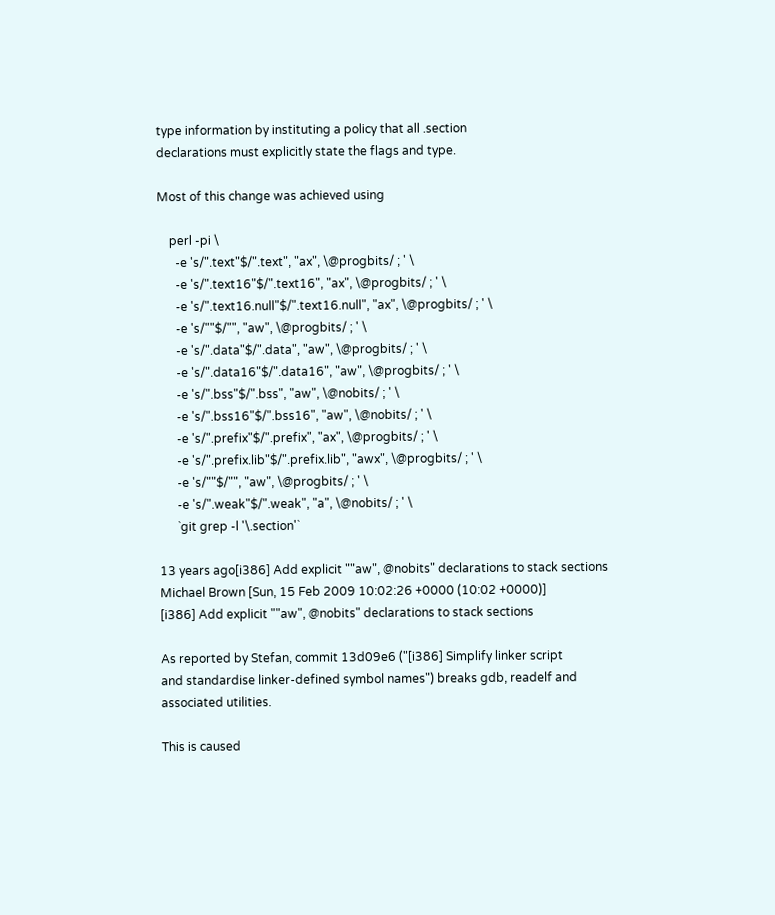type information by instituting a policy that all .section
declarations must explicitly state the flags and type.

Most of this change was achieved using

    perl -pi \
      -e 's/".text"$/".text", "ax", \@progbits/ ; ' \
      -e 's/".text16"$/".text16", "ax", \@progbits/ ; ' \
      -e 's/".text16.null"$/".text16.null", "ax", \@progbits/ ; ' \
      -e 's/""$/"", "aw", \@progbits/ ; ' \
      -e 's/".data"$/".data", "aw", \@progbits/ ; ' \
      -e 's/".data16"$/".data16", "aw", \@progbits/ ; ' \
      -e 's/".bss"$/".bss", "aw", \@nobits/ ; ' \
      -e 's/".bss16"$/".bss16", "aw", \@nobits/ ; ' \
      -e 's/".prefix"$/".prefix", "ax", \@progbits/ ; ' \
      -e 's/".prefix.lib"$/".prefix.lib", "awx", \@progbits/ ; ' \
      -e 's/""$/"", "aw", \@progbits/ ; ' \
      -e 's/".weak"$/".weak", "a", \@nobits/ ; ' \
      `git grep -l '\.section'`

13 years ago[i386] Add explicit ""aw", @nobits" declarations to stack sections
Michael Brown [Sun, 15 Feb 2009 10:02:26 +0000 (10:02 +0000)]
[i386] Add explicit ""aw", @nobits" declarations to stack sections

As reported by Stefan, commit 13d09e6 ("[i386] Simplify linker script
and standardise linker-defined symbol names") breaks gdb, readelf and
associated utilities.

This is caused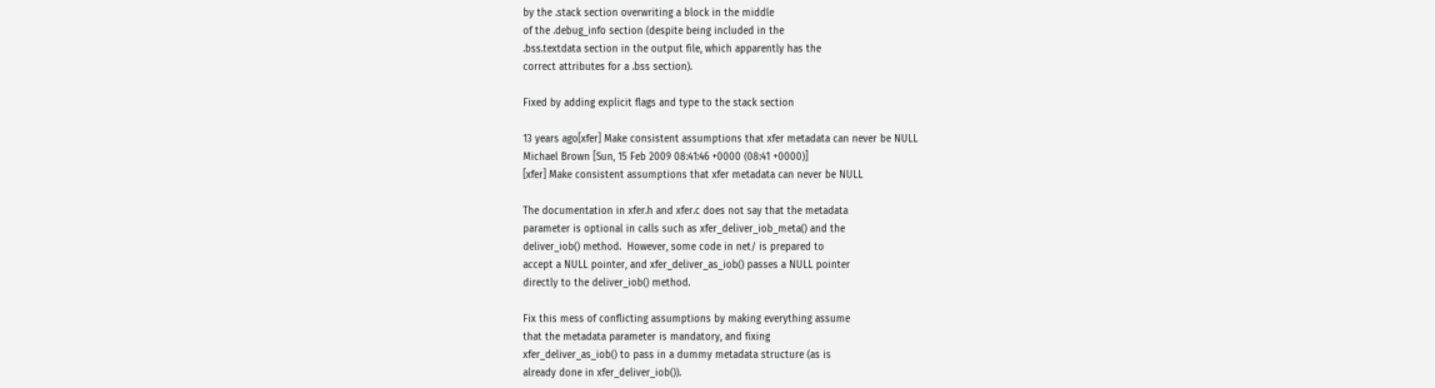by the .stack section overwriting a block in the middle
of the .debug_info section (despite being included in the
.bss.textdata section in the output file, which apparently has the
correct attributes for a .bss section).

Fixed by adding explicit flags and type to the stack section

13 years ago[xfer] Make consistent assumptions that xfer metadata can never be NULL
Michael Brown [Sun, 15 Feb 2009 08:41:46 +0000 (08:41 +0000)]
[xfer] Make consistent assumptions that xfer metadata can never be NULL

The documentation in xfer.h and xfer.c does not say that the metadata
parameter is optional in calls such as xfer_deliver_iob_meta() and the
deliver_iob() method.  However, some code in net/ is prepared to
accept a NULL pointer, and xfer_deliver_as_iob() passes a NULL pointer
directly to the deliver_iob() method.

Fix this mess of conflicting assumptions by making everything assume
that the metadata parameter is mandatory, and fixing
xfer_deliver_as_iob() to pass in a dummy metadata structure (as is
already done in xfer_deliver_iob()).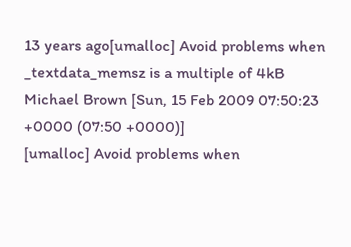13 years ago[umalloc] Avoid problems when _textdata_memsz is a multiple of 4kB
Michael Brown [Sun, 15 Feb 2009 07:50:23 +0000 (07:50 +0000)]
[umalloc] Avoid problems when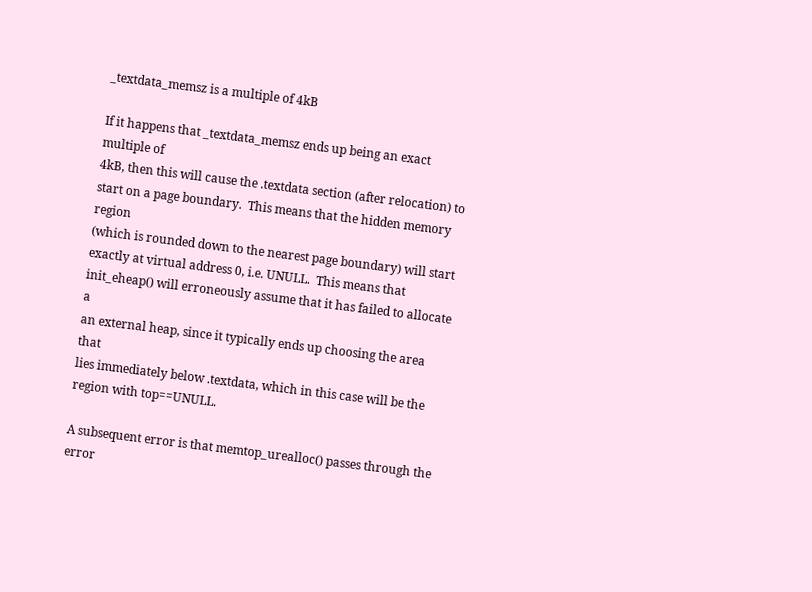_textdata_memsz is a multiple of 4kB

If it happens that _textdata_memsz ends up being an exact multiple of
4kB, then this will cause the .textdata section (after relocation) to
start on a page boundary.  This means that the hidden memory region
(which is rounded down to the nearest page boundary) will start
exactly at virtual address 0, i.e. UNULL.  This means that
init_eheap() will erroneously assume that it has failed to allocate a
an external heap, since it typically ends up choosing the area that
lies immediately below .textdata, which in this case will be the
region with top==UNULL.

A subsequent error is that memtop_urealloc() passes through the error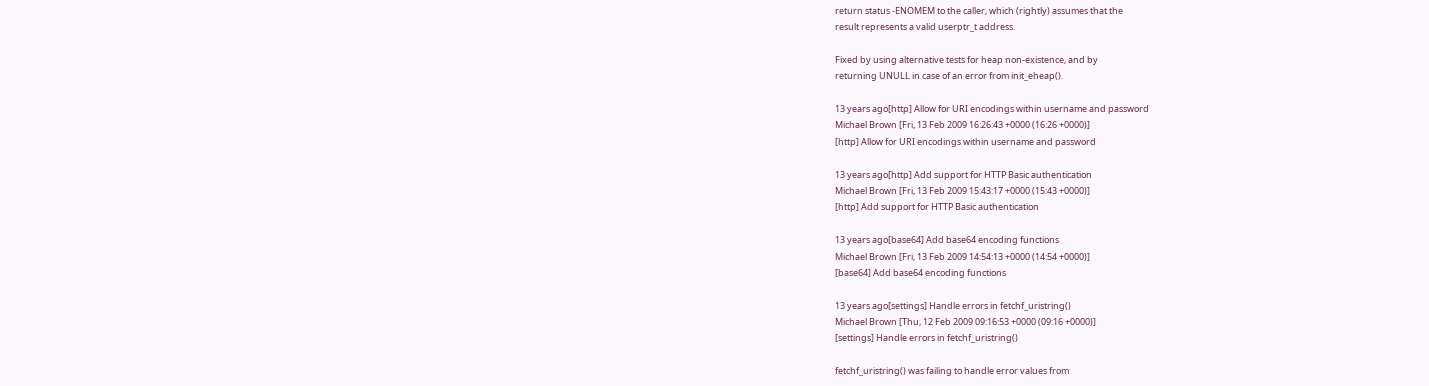return status -ENOMEM to the caller, which (rightly) assumes that the
result represents a valid userptr_t address.

Fixed by using alternative tests for heap non-existence, and by
returning UNULL in case of an error from init_eheap().

13 years ago[http] Allow for URI encodings within username and password
Michael Brown [Fri, 13 Feb 2009 16:26:43 +0000 (16:26 +0000)]
[http] Allow for URI encodings within username and password

13 years ago[http] Add support for HTTP Basic authentication
Michael Brown [Fri, 13 Feb 2009 15:43:17 +0000 (15:43 +0000)]
[http] Add support for HTTP Basic authentication

13 years ago[base64] Add base64 encoding functions
Michael Brown [Fri, 13 Feb 2009 14:54:13 +0000 (14:54 +0000)]
[base64] Add base64 encoding functions

13 years ago[settings] Handle errors in fetchf_uristring()
Michael Brown [Thu, 12 Feb 2009 09:16:53 +0000 (09:16 +0000)]
[settings] Handle errors in fetchf_uristring()

fetchf_uristring() was failing to handle error values from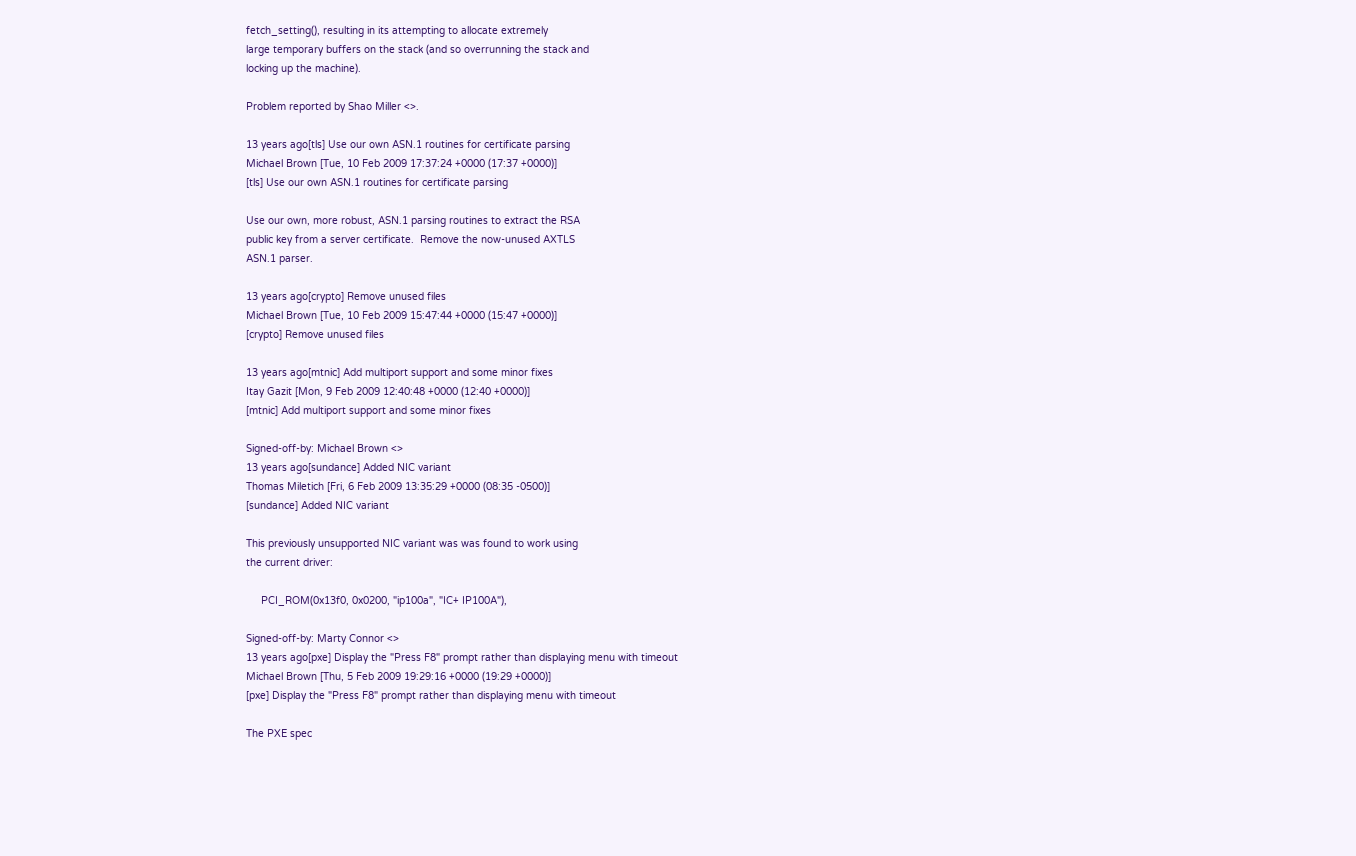fetch_setting(), resulting in its attempting to allocate extremely
large temporary buffers on the stack (and so overrunning the stack and
locking up the machine).

Problem reported by Shao Miller <>.

13 years ago[tls] Use our own ASN.1 routines for certificate parsing
Michael Brown [Tue, 10 Feb 2009 17:37:24 +0000 (17:37 +0000)]
[tls] Use our own ASN.1 routines for certificate parsing

Use our own, more robust, ASN.1 parsing routines to extract the RSA
public key from a server certificate.  Remove the now-unused AXTLS
ASN.1 parser.

13 years ago[crypto] Remove unused files
Michael Brown [Tue, 10 Feb 2009 15:47:44 +0000 (15:47 +0000)]
[crypto] Remove unused files

13 years ago[mtnic] Add multiport support and some minor fixes
Itay Gazit [Mon, 9 Feb 2009 12:40:48 +0000 (12:40 +0000)]
[mtnic] Add multiport support and some minor fixes

Signed-off-by: Michael Brown <>
13 years ago[sundance] Added NIC variant
Thomas Miletich [Fri, 6 Feb 2009 13:35:29 +0000 (08:35 -0500)]
[sundance] Added NIC variant

This previously unsupported NIC variant was was found to work using
the current driver:

     PCI_ROM(0x13f0, 0x0200, "ip100a", "IC+ IP100A"),

Signed-off-by: Marty Connor <>
13 years ago[pxe] Display the "Press F8" prompt rather than displaying menu with timeout
Michael Brown [Thu, 5 Feb 2009 19:29:16 +0000 (19:29 +0000)]
[pxe] Display the "Press F8" prompt rather than displaying menu with timeout

The PXE spec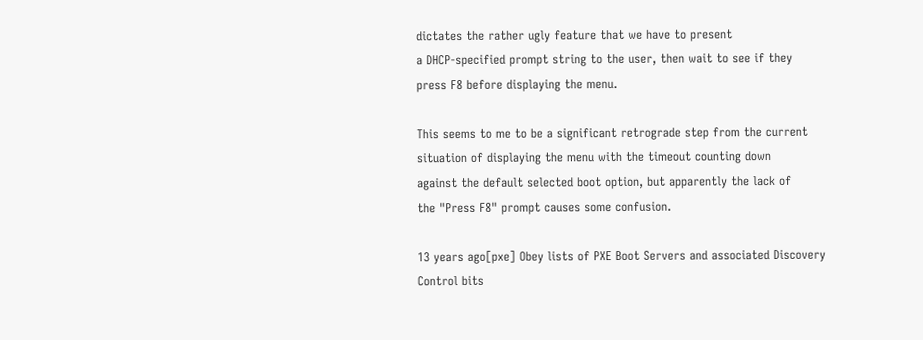dictates the rather ugly feature that we have to present
a DHCP-specified prompt string to the user, then wait to see if they
press F8 before displaying the menu.

This seems to me to be a significant retrograde step from the current
situation of displaying the menu with the timeout counting down
against the default selected boot option, but apparently the lack of
the "Press F8" prompt causes some confusion.

13 years ago[pxe] Obey lists of PXE Boot Servers and associated Discovery Control bits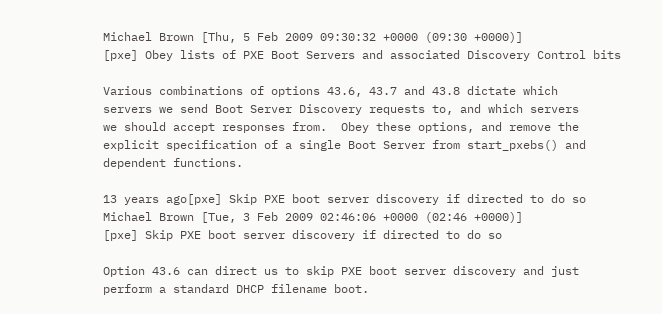Michael Brown [Thu, 5 Feb 2009 09:30:32 +0000 (09:30 +0000)]
[pxe] Obey lists of PXE Boot Servers and associated Discovery Control bits

Various combinations of options 43.6, 43.7 and 43.8 dictate which
servers we send Boot Server Discovery requests to, and which servers
we should accept responses from.  Obey these options, and remove the
explicit specification of a single Boot Server from start_pxebs() and
dependent functions.

13 years ago[pxe] Skip PXE boot server discovery if directed to do so
Michael Brown [Tue, 3 Feb 2009 02:46:06 +0000 (02:46 +0000)]
[pxe] Skip PXE boot server discovery if directed to do so

Option 43.6 can direct us to skip PXE boot server discovery and just
perform a standard DHCP filename boot.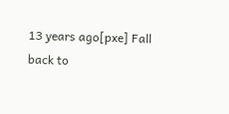13 years ago[pxe] Fall back to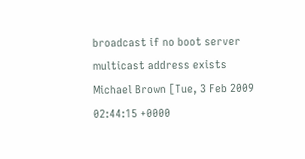broadcast if no boot server multicast address exists
Michael Brown [Tue, 3 Feb 2009 02:44:15 +0000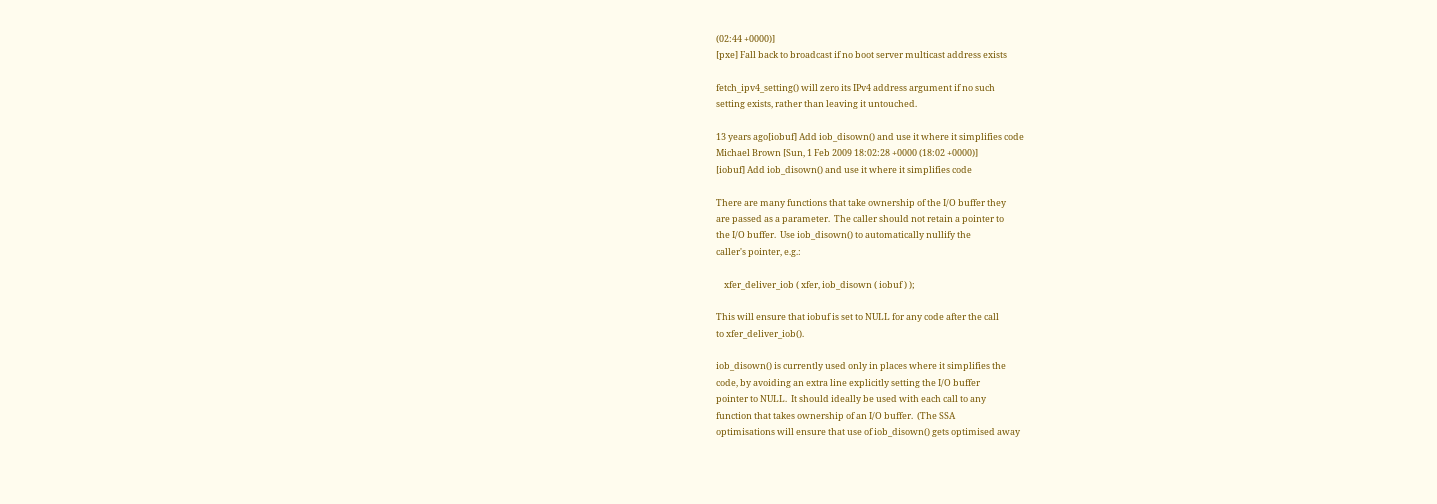(02:44 +0000)]
[pxe] Fall back to broadcast if no boot server multicast address exists

fetch_ipv4_setting() will zero its IPv4 address argument if no such
setting exists, rather than leaving it untouched.

13 years ago[iobuf] Add iob_disown() and use it where it simplifies code
Michael Brown [Sun, 1 Feb 2009 18:02:28 +0000 (18:02 +0000)]
[iobuf] Add iob_disown() and use it where it simplifies code

There are many functions that take ownership of the I/O buffer they
are passed as a parameter.  The caller should not retain a pointer to
the I/O buffer.  Use iob_disown() to automatically nullify the
caller's pointer, e.g.:

    xfer_deliver_iob ( xfer, iob_disown ( iobuf ) );

This will ensure that iobuf is set to NULL for any code after the call
to xfer_deliver_iob().

iob_disown() is currently used only in places where it simplifies the
code, by avoiding an extra line explicitly setting the I/O buffer
pointer to NULL.  It should ideally be used with each call to any
function that takes ownership of an I/O buffer.  (The SSA
optimisations will ensure that use of iob_disown() gets optimised away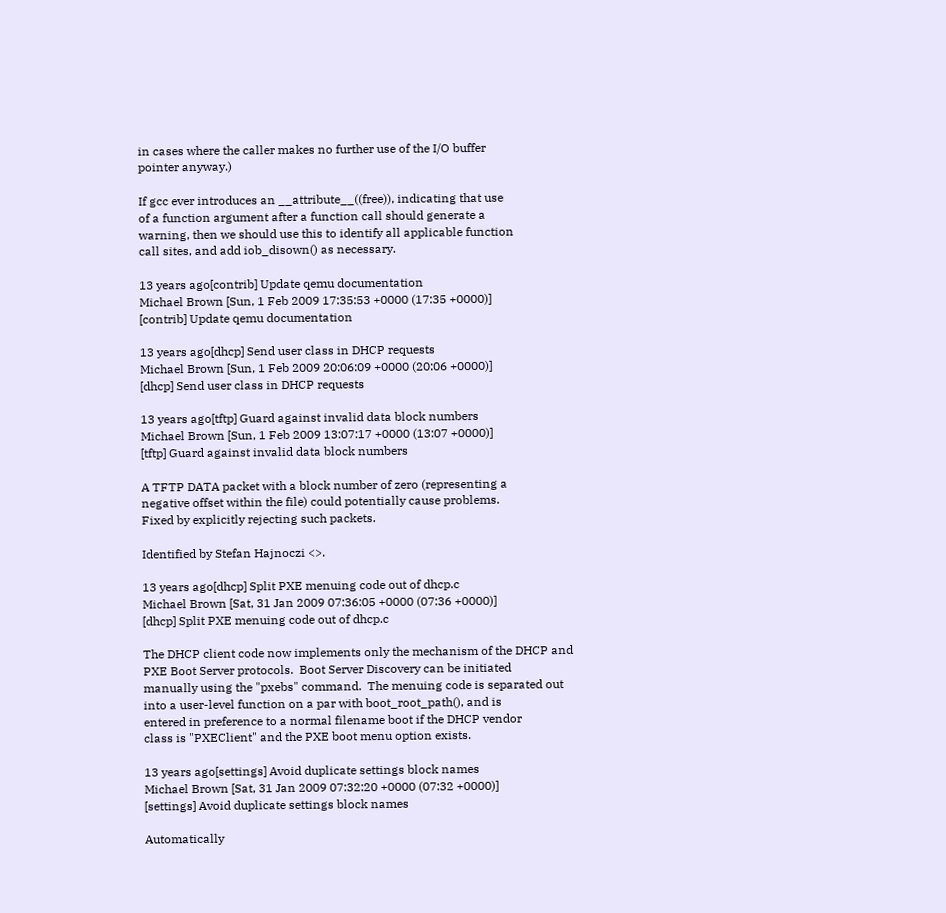in cases where the caller makes no further use of the I/O buffer
pointer anyway.)

If gcc ever introduces an __attribute__((free)), indicating that use
of a function argument after a function call should generate a
warning, then we should use this to identify all applicable function
call sites, and add iob_disown() as necessary.

13 years ago[contrib] Update qemu documentation
Michael Brown [Sun, 1 Feb 2009 17:35:53 +0000 (17:35 +0000)]
[contrib] Update qemu documentation

13 years ago[dhcp] Send user class in DHCP requests
Michael Brown [Sun, 1 Feb 2009 20:06:09 +0000 (20:06 +0000)]
[dhcp] Send user class in DHCP requests

13 years ago[tftp] Guard against invalid data block numbers
Michael Brown [Sun, 1 Feb 2009 13:07:17 +0000 (13:07 +0000)]
[tftp] Guard against invalid data block numbers

A TFTP DATA packet with a block number of zero (representing a
negative offset within the file) could potentially cause problems.
Fixed by explicitly rejecting such packets.

Identified by Stefan Hajnoczi <>.

13 years ago[dhcp] Split PXE menuing code out of dhcp.c
Michael Brown [Sat, 31 Jan 2009 07:36:05 +0000 (07:36 +0000)]
[dhcp] Split PXE menuing code out of dhcp.c

The DHCP client code now implements only the mechanism of the DHCP and
PXE Boot Server protocols.  Boot Server Discovery can be initiated
manually using the "pxebs" command.  The menuing code is separated out
into a user-level function on a par with boot_root_path(), and is
entered in preference to a normal filename boot if the DHCP vendor
class is "PXEClient" and the PXE boot menu option exists.

13 years ago[settings] Avoid duplicate settings block names
Michael Brown [Sat, 31 Jan 2009 07:32:20 +0000 (07:32 +0000)]
[settings] Avoid duplicate settings block names

Automatically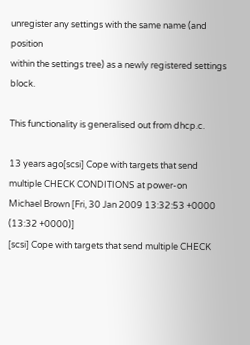unregister any settings with the same name (and position
within the settings tree) as a newly registered settings block.

This functionality is generalised out from dhcp.c.

13 years ago[scsi] Cope with targets that send multiple CHECK CONDITIONS at power-on
Michael Brown [Fri, 30 Jan 2009 13:32:53 +0000 (13:32 +0000)]
[scsi] Cope with targets that send multiple CHECK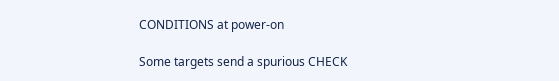CONDITIONS at power-on

Some targets send a spurious CHECK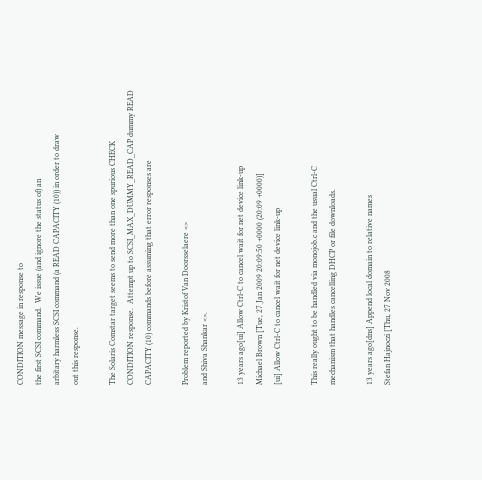CONDITION message in response to
the first SCSI command.  We issue (and ignore the status of) an
arbitary harmless SCSI command (a READ CAPACITY (10)) in order to draw
out this response.

The Solaris Comstar target seems to send more than one spurious CHECK
CONDITION response.  Attempt up to SCSI_MAX_DUMMY_READ_CAP dummy READ
CAPACITY (10) commands before assuming that error responses are

Problem reported by Kristof Van Doorsselaere <>
and Shiva Shankar <>.

13 years ago[ui] Allow Ctrl-C to cancel wait for net device link-up
Michael Brown [Tue, 27 Jan 2009 20:09:50 +0000 (20:09 +0000)]
[ui] Allow Ctrl-C to cancel wait for net device link-up

This really ought to be handled via monojob.c and the usual Ctrl-C
mechanism that handles cancelling DHCP or file downloads.

13 years ago[dns] Append local domain to relative names
Stefan Hajnoczi [Thu, 27 Nov 2008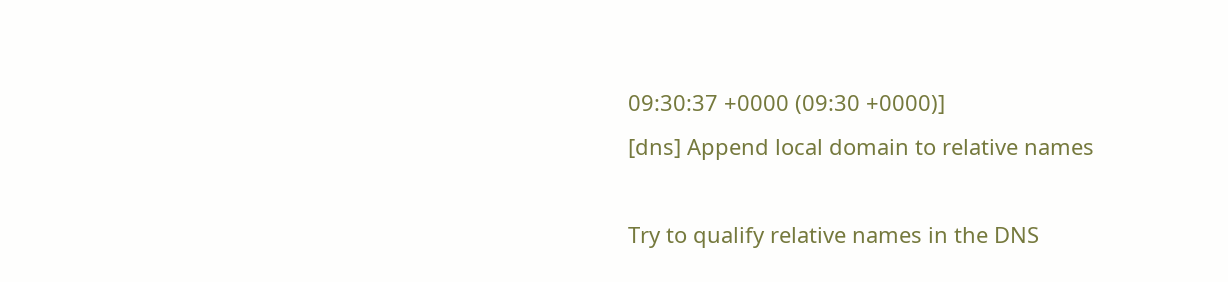09:30:37 +0000 (09:30 +0000)]
[dns] Append local domain to relative names

Try to qualify relative names in the DNS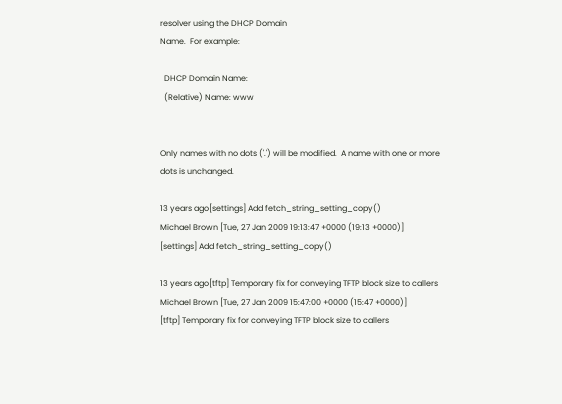resolver using the DHCP Domain
Name.  For example:

  DHCP Domain Name:
  (Relative) Name: www


Only names with no dots ('.') will be modified.  A name with one or more
dots is unchanged.

13 years ago[settings] Add fetch_string_setting_copy()
Michael Brown [Tue, 27 Jan 2009 19:13:47 +0000 (19:13 +0000)]
[settings] Add fetch_string_setting_copy()

13 years ago[tftp] Temporary fix for conveying TFTP block size to callers
Michael Brown [Tue, 27 Jan 2009 15:47:00 +0000 (15:47 +0000)]
[tftp] Temporary fix for conveying TFTP block size to callers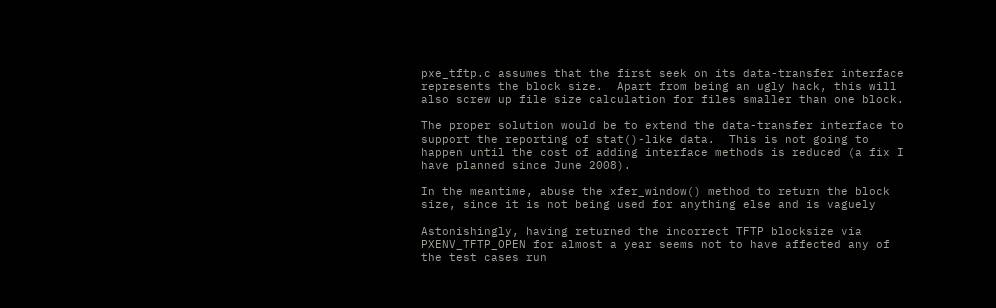pxe_tftp.c assumes that the first seek on its data-transfer interface
represents the block size.  Apart from being an ugly hack, this will
also screw up file size calculation for files smaller than one block.

The proper solution would be to extend the data-transfer interface to
support the reporting of stat()-like data.  This is not going to
happen until the cost of adding interface methods is reduced (a fix I
have planned since June 2008).

In the meantime, abuse the xfer_window() method to return the block
size, since it is not being used for anything else and is vaguely

Astonishingly, having returned the incorrect TFTP blocksize via
PXENV_TFTP_OPEN for almost a year seems not to have affected any of
the test cases run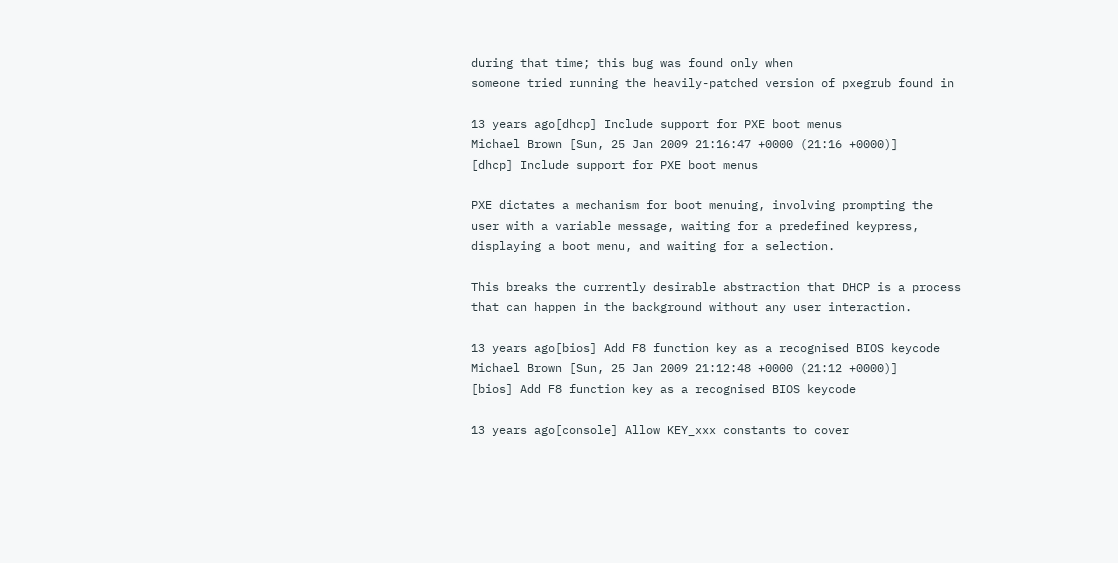during that time; this bug was found only when
someone tried running the heavily-patched version of pxegrub found in

13 years ago[dhcp] Include support for PXE boot menus
Michael Brown [Sun, 25 Jan 2009 21:16:47 +0000 (21:16 +0000)]
[dhcp] Include support for PXE boot menus

PXE dictates a mechanism for boot menuing, involving prompting the
user with a variable message, waiting for a predefined keypress,
displaying a boot menu, and waiting for a selection.

This breaks the currently desirable abstraction that DHCP is a process
that can happen in the background without any user interaction.

13 years ago[bios] Add F8 function key as a recognised BIOS keycode
Michael Brown [Sun, 25 Jan 2009 21:12:48 +0000 (21:12 +0000)]
[bios] Add F8 function key as a recognised BIOS keycode

13 years ago[console] Allow KEY_xxx constants to cover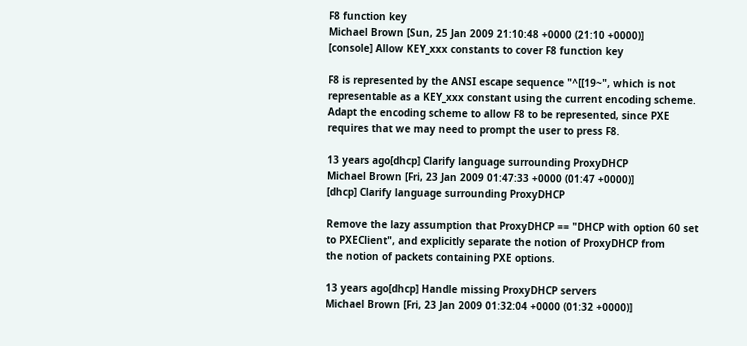F8 function key
Michael Brown [Sun, 25 Jan 2009 21:10:48 +0000 (21:10 +0000)]
[console] Allow KEY_xxx constants to cover F8 function key

F8 is represented by the ANSI escape sequence "^[[19~", which is not
representable as a KEY_xxx constant using the current encoding scheme.
Adapt the encoding scheme to allow F8 to be represented, since PXE
requires that we may need to prompt the user to press F8.

13 years ago[dhcp] Clarify language surrounding ProxyDHCP
Michael Brown [Fri, 23 Jan 2009 01:47:33 +0000 (01:47 +0000)]
[dhcp] Clarify language surrounding ProxyDHCP

Remove the lazy assumption that ProxyDHCP == "DHCP with option 60 set
to PXEClient", and explicitly separate the notion of ProxyDHCP from
the notion of packets containing PXE options.

13 years ago[dhcp] Handle missing ProxyDHCP servers
Michael Brown [Fri, 23 Jan 2009 01:32:04 +0000 (01:32 +0000)]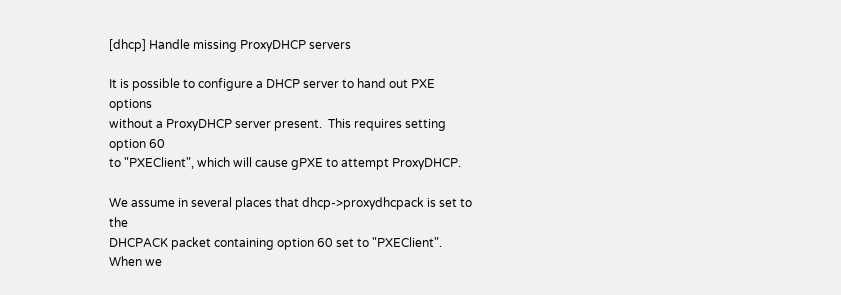[dhcp] Handle missing ProxyDHCP servers

It is possible to configure a DHCP server to hand out PXE options
without a ProxyDHCP server present.  This requires setting option 60
to "PXEClient", which will cause gPXE to attempt ProxyDHCP.

We assume in several places that dhcp->proxydhcpack is set to the
DHCPACK packet containing option 60 set to "PXEClient".  When we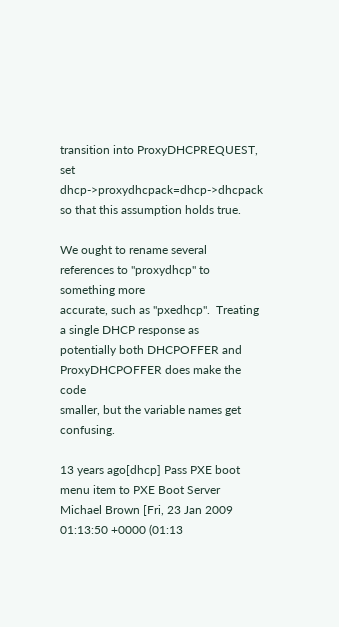transition into ProxyDHCPREQUEST, set dhcp->proxydhcpack=dhcp->dhcpack
so that this assumption holds true.

We ought to rename several references to "proxydhcp" to something more
accurate, such as "pxedhcp".  Treating a single DHCP response as
potentially both DHCPOFFER and ProxyDHCPOFFER does make the code
smaller, but the variable names get confusing.

13 years ago[dhcp] Pass PXE boot menu item to PXE Boot Server
Michael Brown [Fri, 23 Jan 2009 01:13:50 +0000 (01:13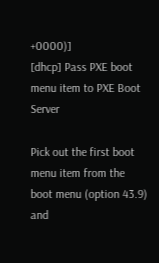+0000)]
[dhcp] Pass PXE boot menu item to PXE Boot Server

Pick out the first boot menu item from the boot menu (option 43.9) and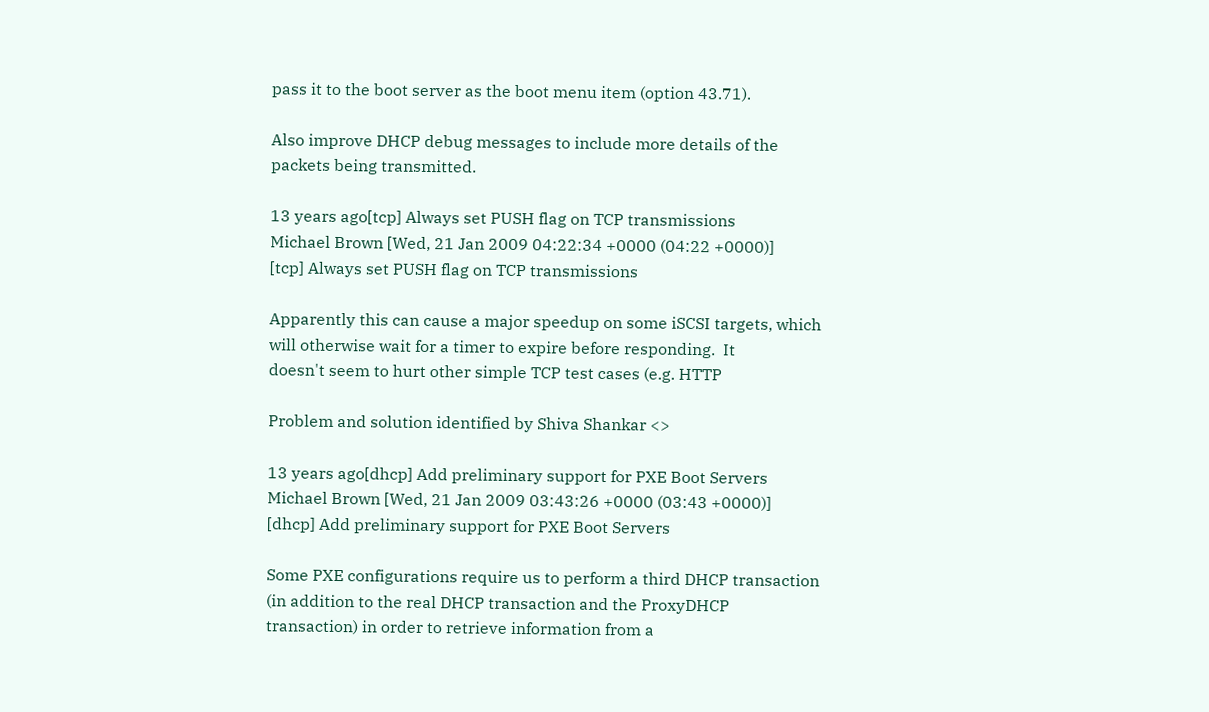pass it to the boot server as the boot menu item (option 43.71).

Also improve DHCP debug messages to include more details of the
packets being transmitted.

13 years ago[tcp] Always set PUSH flag on TCP transmissions
Michael Brown [Wed, 21 Jan 2009 04:22:34 +0000 (04:22 +0000)]
[tcp] Always set PUSH flag on TCP transmissions

Apparently this can cause a major speedup on some iSCSI targets, which
will otherwise wait for a timer to expire before responding.  It
doesn't seem to hurt other simple TCP test cases (e.g. HTTP

Problem and solution identified by Shiva Shankar <>

13 years ago[dhcp] Add preliminary support for PXE Boot Servers
Michael Brown [Wed, 21 Jan 2009 03:43:26 +0000 (03:43 +0000)]
[dhcp] Add preliminary support for PXE Boot Servers

Some PXE configurations require us to perform a third DHCP transaction
(in addition to the real DHCP transaction and the ProxyDHCP
transaction) in order to retrieve information from a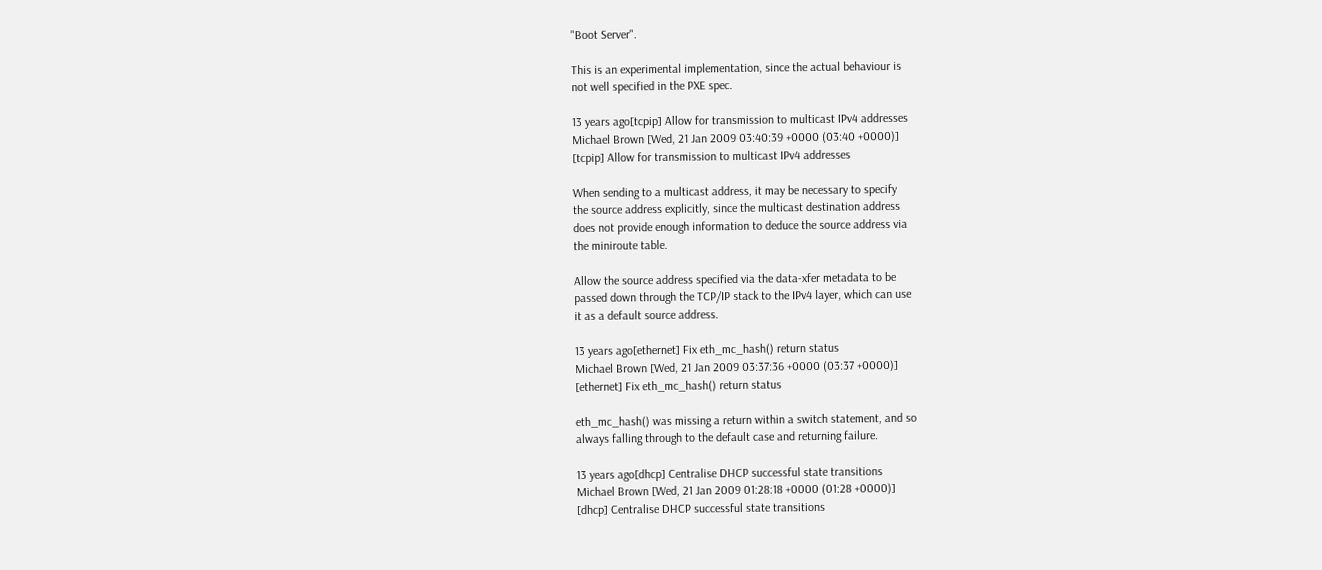"Boot Server".

This is an experimental implementation, since the actual behaviour is
not well specified in the PXE spec.

13 years ago[tcpip] Allow for transmission to multicast IPv4 addresses
Michael Brown [Wed, 21 Jan 2009 03:40:39 +0000 (03:40 +0000)]
[tcpip] Allow for transmission to multicast IPv4 addresses

When sending to a multicast address, it may be necessary to specify
the source address explicitly, since the multicast destination address
does not provide enough information to deduce the source address via
the miniroute table.

Allow the source address specified via the data-xfer metadata to be
passed down through the TCP/IP stack to the IPv4 layer, which can use
it as a default source address.

13 years ago[ethernet] Fix eth_mc_hash() return status
Michael Brown [Wed, 21 Jan 2009 03:37:36 +0000 (03:37 +0000)]
[ethernet] Fix eth_mc_hash() return status

eth_mc_hash() was missing a return within a switch statement, and so
always falling through to the default case and returning failure.

13 years ago[dhcp] Centralise DHCP successful state transitions
Michael Brown [Wed, 21 Jan 2009 01:28:18 +0000 (01:28 +0000)]
[dhcp] Centralise DHCP successful state transitions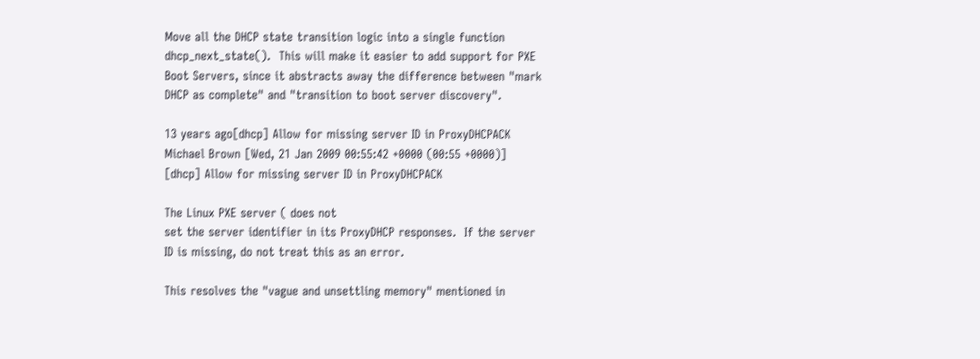Move all the DHCP state transition logic into a single function
dhcp_next_state().  This will make it easier to add support for PXE
Boot Servers, since it abstracts away the difference between "mark
DHCP as complete" and "transition to boot server discovery".

13 years ago[dhcp] Allow for missing server ID in ProxyDHCPACK
Michael Brown [Wed, 21 Jan 2009 00:55:42 +0000 (00:55 +0000)]
[dhcp] Allow for missing server ID in ProxyDHCPACK

The Linux PXE server ( does not
set the server identifier in its ProxyDHCP responses.  If the server
ID is missing, do not treat this as an error.

This resolves the "vague and unsettling memory" mentioned in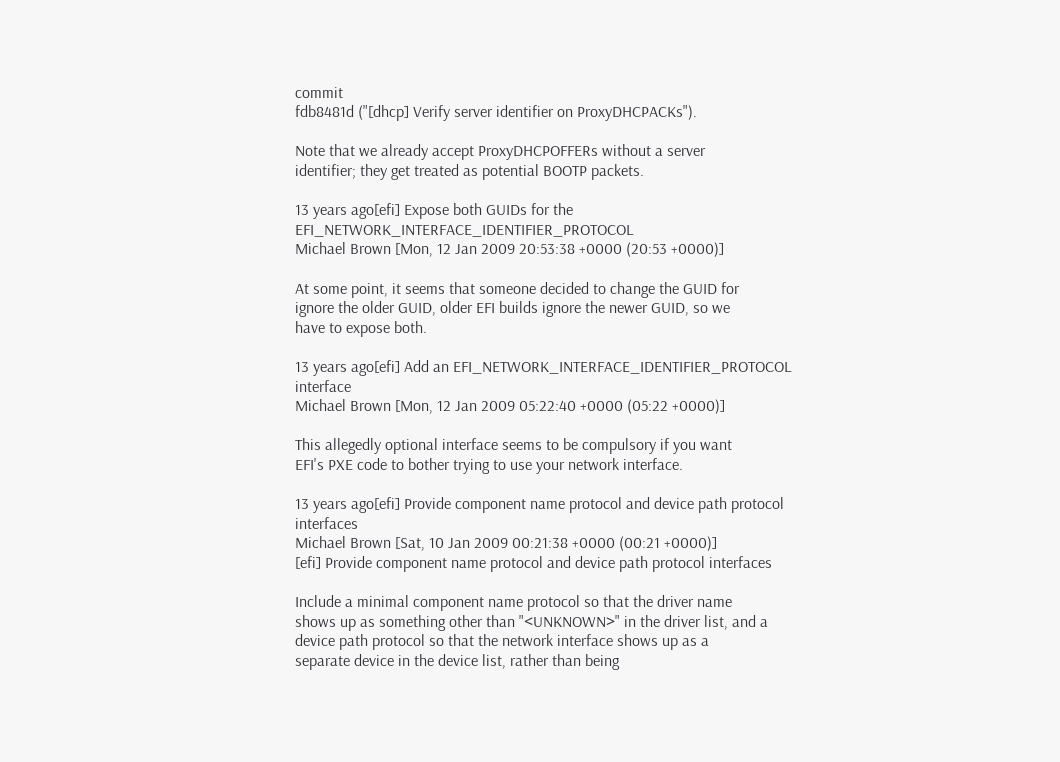commit
fdb8481d ("[dhcp] Verify server identifier on ProxyDHCPACKs").

Note that we already accept ProxyDHCPOFFERs without a server
identifier; they get treated as potential BOOTP packets.

13 years ago[efi] Expose both GUIDs for the EFI_NETWORK_INTERFACE_IDENTIFIER_PROTOCOL
Michael Brown [Mon, 12 Jan 2009 20:53:38 +0000 (20:53 +0000)]

At some point, it seems that someone decided to change the GUID for
ignore the older GUID, older EFI builds ignore the newer GUID, so we
have to expose both.

13 years ago[efi] Add an EFI_NETWORK_INTERFACE_IDENTIFIER_PROTOCOL interface
Michael Brown [Mon, 12 Jan 2009 05:22:40 +0000 (05:22 +0000)]

This allegedly optional interface seems to be compulsory if you want
EFI's PXE code to bother trying to use your network interface.

13 years ago[efi] Provide component name protocol and device path protocol interfaces
Michael Brown [Sat, 10 Jan 2009 00:21:38 +0000 (00:21 +0000)]
[efi] Provide component name protocol and device path protocol interfaces

Include a minimal component name protocol so that the driver name
shows up as something other than "<UNKNOWN>" in the driver list, and a
device path protocol so that the network interface shows up as a
separate device in the device list, rather than being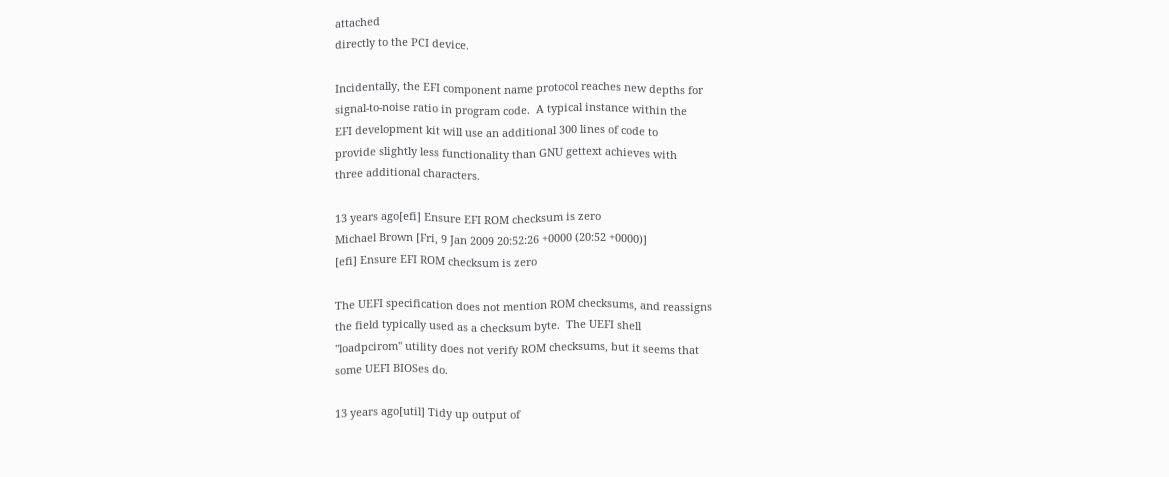attached
directly to the PCI device.

Incidentally, the EFI component name protocol reaches new depths for
signal-to-noise ratio in program code.  A typical instance within the
EFI development kit will use an additional 300 lines of code to
provide slightly less functionality than GNU gettext achieves with
three additional characters.

13 years ago[efi] Ensure EFI ROM checksum is zero
Michael Brown [Fri, 9 Jan 2009 20:52:26 +0000 (20:52 +0000)]
[efi] Ensure EFI ROM checksum is zero

The UEFI specification does not mention ROM checksums, and reassigns
the field typically used as a checksum byte.  The UEFI shell
"loadpcirom" utility does not verify ROM checksums, but it seems that
some UEFI BIOSes do.

13 years ago[util] Tidy up output of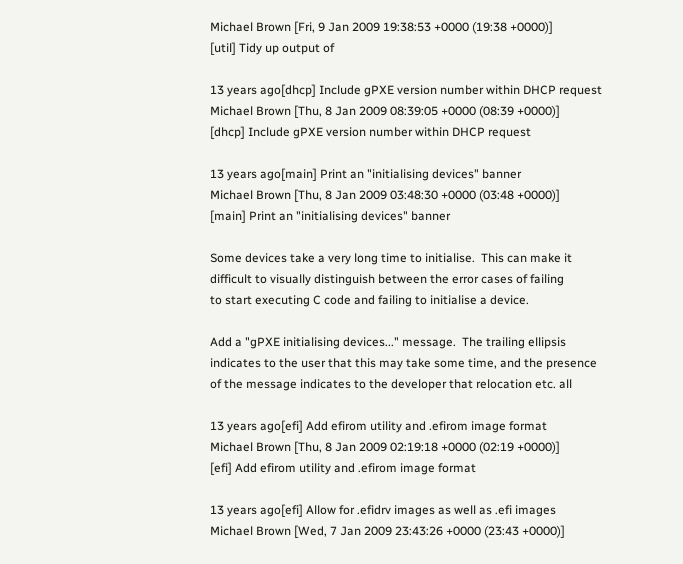Michael Brown [Fri, 9 Jan 2009 19:38:53 +0000 (19:38 +0000)]
[util] Tidy up output of

13 years ago[dhcp] Include gPXE version number within DHCP request
Michael Brown [Thu, 8 Jan 2009 08:39:05 +0000 (08:39 +0000)]
[dhcp] Include gPXE version number within DHCP request

13 years ago[main] Print an "initialising devices" banner
Michael Brown [Thu, 8 Jan 2009 03:48:30 +0000 (03:48 +0000)]
[main] Print an "initialising devices" banner

Some devices take a very long time to initialise.  This can make it
difficult to visually distinguish between the error cases of failing
to start executing C code and failing to initialise a device.

Add a "gPXE initialising devices..." message.  The trailing ellipsis
indicates to the user that this may take some time, and the presence
of the message indicates to the developer that relocation etc. all

13 years ago[efi] Add efirom utility and .efirom image format
Michael Brown [Thu, 8 Jan 2009 02:19:18 +0000 (02:19 +0000)]
[efi] Add efirom utility and .efirom image format

13 years ago[efi] Allow for .efidrv images as well as .efi images
Michael Brown [Wed, 7 Jan 2009 23:43:26 +0000 (23:43 +0000)]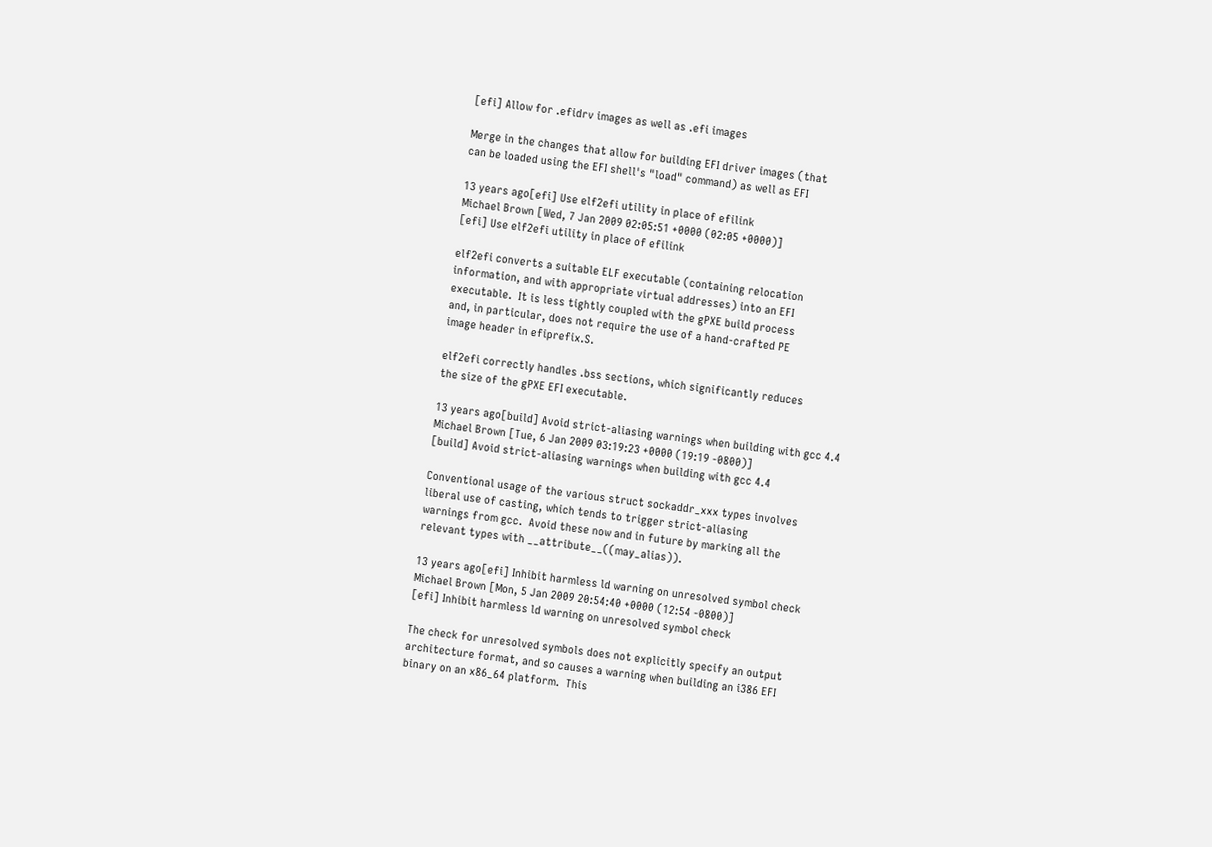[efi] Allow for .efidrv images as well as .efi images

Merge in the changes that allow for building EFI driver images (that
can be loaded using the EFI shell's "load" command) as well as EFI

13 years ago[efi] Use elf2efi utility in place of efilink
Michael Brown [Wed, 7 Jan 2009 02:05:51 +0000 (02:05 +0000)]
[efi] Use elf2efi utility in place of efilink

elf2efi converts a suitable ELF executable (containing relocation
information, and with appropriate virtual addresses) into an EFI
executable.  It is less tightly coupled with the gPXE build process
and, in particular, does not require the use of a hand-crafted PE
image header in efiprefix.S.

elf2efi correctly handles .bss sections, which significantly reduces
the size of the gPXE EFI executable.

13 years ago[build] Avoid strict-aliasing warnings when building with gcc 4.4
Michael Brown [Tue, 6 Jan 2009 03:19:23 +0000 (19:19 -0800)]
[build] Avoid strict-aliasing warnings when building with gcc 4.4

Conventional usage of the various struct sockaddr_xxx types involves
liberal use of casting, which tends to trigger strict-aliasing
warnings from gcc.  Avoid these now and in future by marking all the
relevant types with __attribute__((may_alias)).

13 years ago[efi] Inhibit harmless ld warning on unresolved symbol check
Michael Brown [Mon, 5 Jan 2009 20:54:40 +0000 (12:54 -0800)]
[efi] Inhibit harmless ld warning on unresolved symbol check

The check for unresolved symbols does not explicitly specify an output
architecture format, and so causes a warning when building an i386 EFI
binary on an x86_64 platform.  This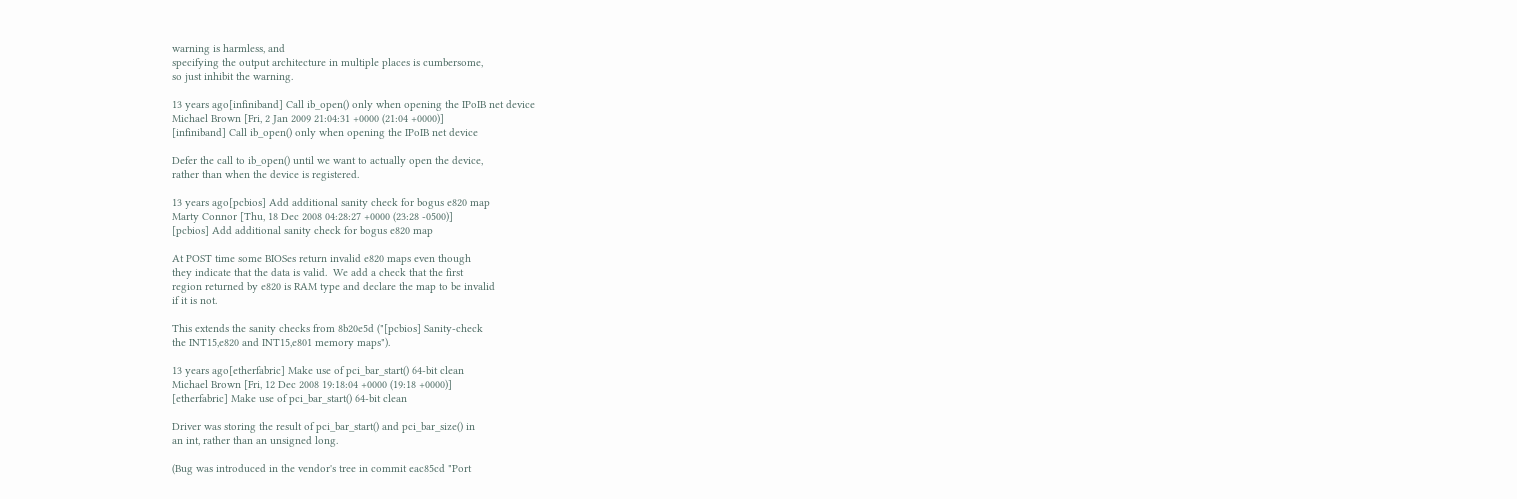warning is harmless, and
specifying the output architecture in multiple places is cumbersome,
so just inhibit the warning.

13 years ago[infiniband] Call ib_open() only when opening the IPoIB net device
Michael Brown [Fri, 2 Jan 2009 21:04:31 +0000 (21:04 +0000)]
[infiniband] Call ib_open() only when opening the IPoIB net device

Defer the call to ib_open() until we want to actually open the device,
rather than when the device is registered.

13 years ago[pcbios] Add additional sanity check for bogus e820 map
Marty Connor [Thu, 18 Dec 2008 04:28:27 +0000 (23:28 -0500)]
[pcbios] Add additional sanity check for bogus e820 map

At POST time some BIOSes return invalid e820 maps even though
they indicate that the data is valid.  We add a check that the first
region returned by e820 is RAM type and declare the map to be invalid
if it is not.

This extends the sanity checks from 8b20e5d ("[pcbios] Sanity-check
the INT15,e820 and INT15,e801 memory maps").

13 years ago[etherfabric] Make use of pci_bar_start() 64-bit clean
Michael Brown [Fri, 12 Dec 2008 19:18:04 +0000 (19:18 +0000)]
[etherfabric] Make use of pci_bar_start() 64-bit clean

Driver was storing the result of pci_bar_start() and pci_bar_size() in
an int, rather than an unsigned long.

(Bug was introduced in the vendor's tree in commit eac85cd "Port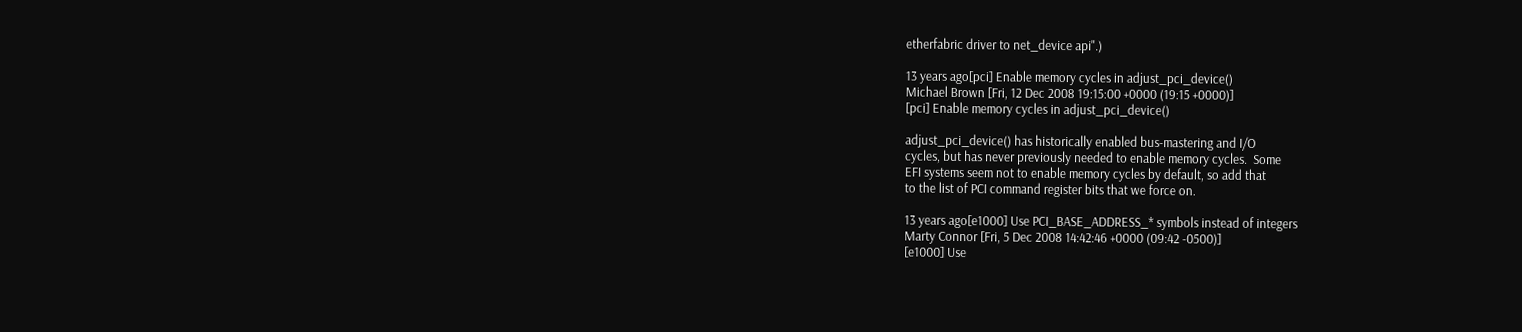etherfabric driver to net_device api".)

13 years ago[pci] Enable memory cycles in adjust_pci_device()
Michael Brown [Fri, 12 Dec 2008 19:15:00 +0000 (19:15 +0000)]
[pci] Enable memory cycles in adjust_pci_device()

adjust_pci_device() has historically enabled bus-mastering and I/O
cycles, but has never previously needed to enable memory cycles.  Some
EFI systems seem not to enable memory cycles by default, so add that
to the list of PCI command register bits that we force on.

13 years ago[e1000] Use PCI_BASE_ADDRESS_* symbols instead of integers
Marty Connor [Fri, 5 Dec 2008 14:42:46 +0000 (09:42 -0500)]
[e1000] Use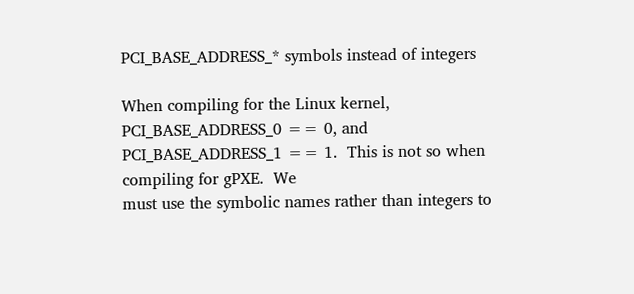PCI_BASE_ADDRESS_* symbols instead of integers

When compiling for the Linux kernel, PCI_BASE_ADDRESS_0 == 0, and
PCI_BASE_ADDRESS_1 == 1.  This is not so when compiling for gPXE.  We
must use the symbolic names rather than integers to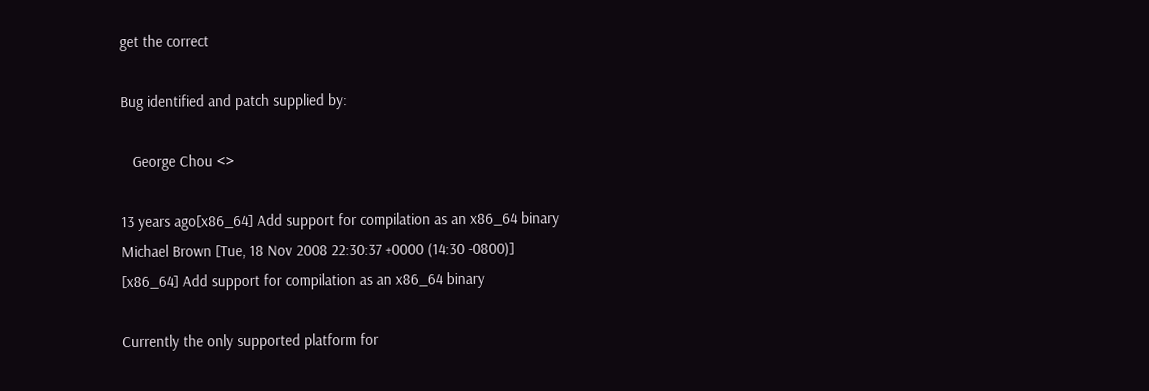get the correct

Bug identified and patch supplied by:

   George Chou <>

13 years ago[x86_64] Add support for compilation as an x86_64 binary
Michael Brown [Tue, 18 Nov 2008 22:30:37 +0000 (14:30 -0800)]
[x86_64] Add support for compilation as an x86_64 binary

Currently the only supported platform for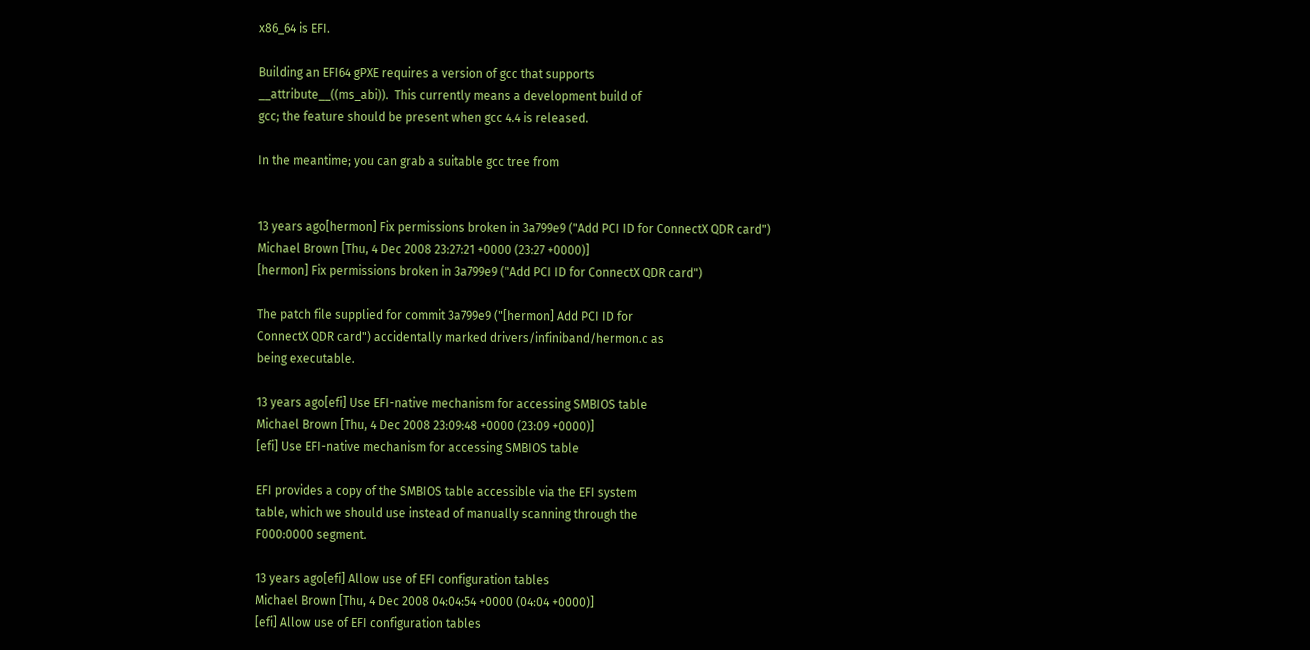x86_64 is EFI.

Building an EFI64 gPXE requires a version of gcc that supports
__attribute__((ms_abi)).  This currently means a development build of
gcc; the feature should be present when gcc 4.4 is released.

In the meantime; you can grab a suitable gcc tree from


13 years ago[hermon] Fix permissions broken in 3a799e9 ("Add PCI ID for ConnectX QDR card")
Michael Brown [Thu, 4 Dec 2008 23:27:21 +0000 (23:27 +0000)]
[hermon] Fix permissions broken in 3a799e9 ("Add PCI ID for ConnectX QDR card")

The patch file supplied for commit 3a799e9 ("[hermon] Add PCI ID for
ConnectX QDR card") accidentally marked drivers/infiniband/hermon.c as
being executable.

13 years ago[efi] Use EFI-native mechanism for accessing SMBIOS table
Michael Brown [Thu, 4 Dec 2008 23:09:48 +0000 (23:09 +0000)]
[efi] Use EFI-native mechanism for accessing SMBIOS table

EFI provides a copy of the SMBIOS table accessible via the EFI system
table, which we should use instead of manually scanning through the
F000:0000 segment.

13 years ago[efi] Allow use of EFI configuration tables
Michael Brown [Thu, 4 Dec 2008 04:04:54 +0000 (04:04 +0000)]
[efi] Allow use of EFI configuration tables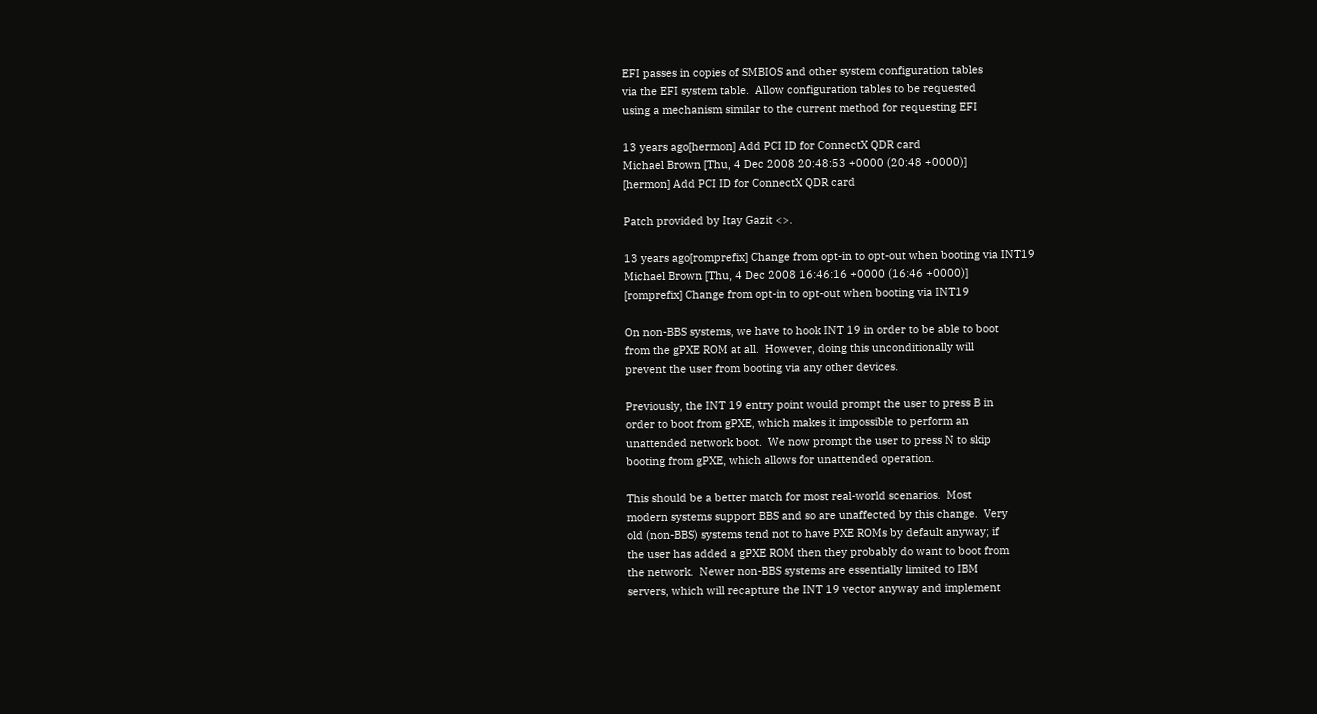EFI passes in copies of SMBIOS and other system configuration tables
via the EFI system table.  Allow configuration tables to be requested
using a mechanism similar to the current method for requesting EFI

13 years ago[hermon] Add PCI ID for ConnectX QDR card
Michael Brown [Thu, 4 Dec 2008 20:48:53 +0000 (20:48 +0000)]
[hermon] Add PCI ID for ConnectX QDR card

Patch provided by Itay Gazit <>.

13 years ago[romprefix] Change from opt-in to opt-out when booting via INT19
Michael Brown [Thu, 4 Dec 2008 16:46:16 +0000 (16:46 +0000)]
[romprefix] Change from opt-in to opt-out when booting via INT19

On non-BBS systems, we have to hook INT 19 in order to be able to boot
from the gPXE ROM at all.  However, doing this unconditionally will
prevent the user from booting via any other devices.

Previously, the INT 19 entry point would prompt the user to press B in
order to boot from gPXE, which makes it impossible to perform an
unattended network boot.  We now prompt the user to press N to skip
booting from gPXE, which allows for unattended operation.

This should be a better match for most real-world scenarios.  Most
modern systems support BBS and so are unaffected by this change.  Very
old (non-BBS) systems tend not to have PXE ROMs by default anyway; if
the user has added a gPXE ROM then they probably do want to boot from
the network.  Newer non-BBS systems are essentially limited to IBM
servers, which will recapture the INT 19 vector anyway and implement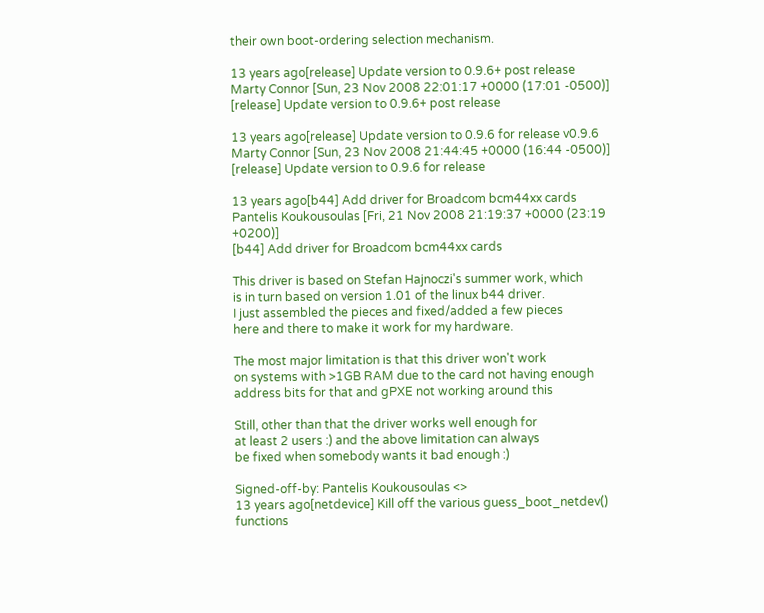their own boot-ordering selection mechanism.

13 years ago[release] Update version to 0.9.6+ post release
Marty Connor [Sun, 23 Nov 2008 22:01:17 +0000 (17:01 -0500)]
[release] Update version to 0.9.6+ post release

13 years ago[release] Update version to 0.9.6 for release v0.9.6
Marty Connor [Sun, 23 Nov 2008 21:44:45 +0000 (16:44 -0500)]
[release] Update version to 0.9.6 for release

13 years ago[b44] Add driver for Broadcom bcm44xx cards
Pantelis Koukousoulas [Fri, 21 Nov 2008 21:19:37 +0000 (23:19 +0200)]
[b44] Add driver for Broadcom bcm44xx cards

This driver is based on Stefan Hajnoczi's summer work, which
is in turn based on version 1.01 of the linux b44 driver.
I just assembled the pieces and fixed/added a few pieces
here and there to make it work for my hardware.

The most major limitation is that this driver won't work
on systems with >1GB RAM due to the card not having enough
address bits for that and gPXE not working around this

Still, other than that the driver works well enough for
at least 2 users :) and the above limitation can always
be fixed when somebody wants it bad enough :)

Signed-off-by: Pantelis Koukousoulas <>
13 years ago[netdevice] Kill off the various guess_boot_netdev() functions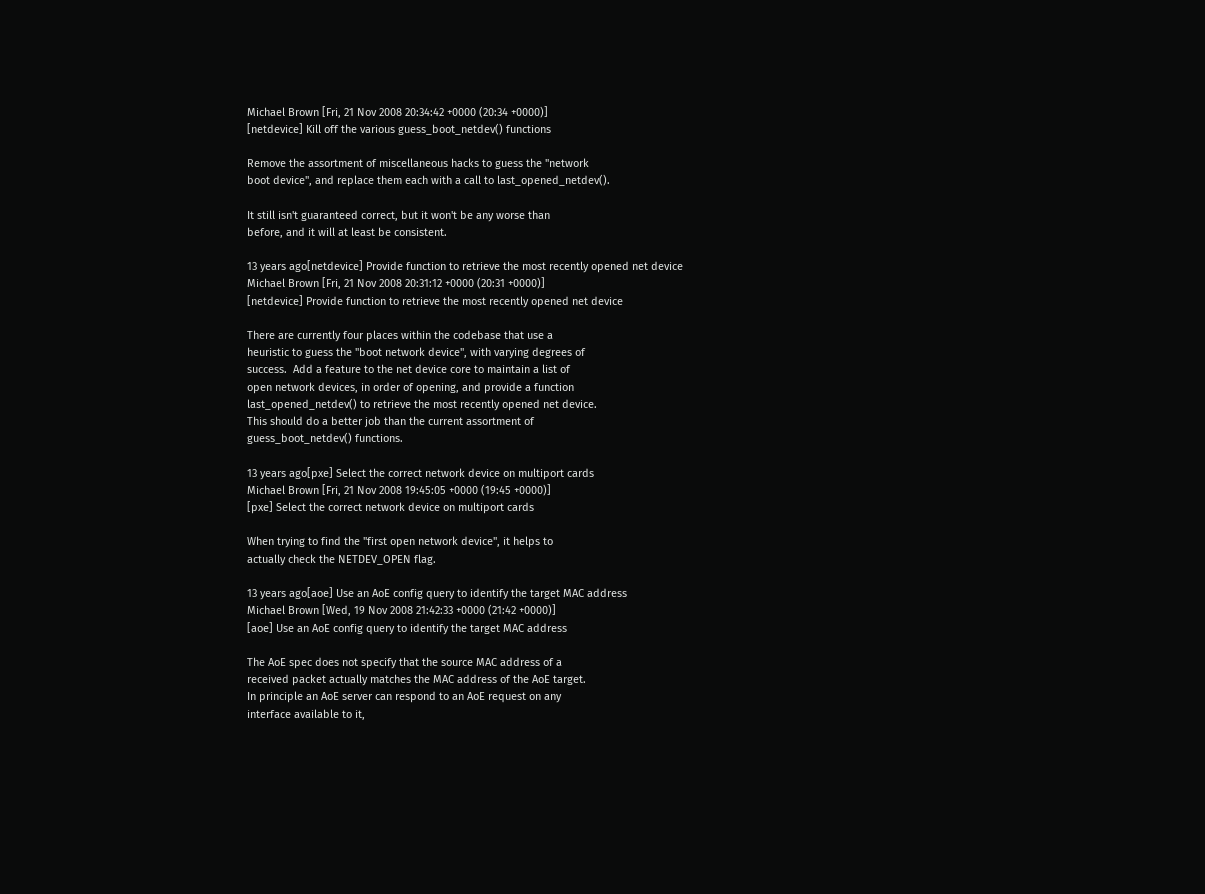Michael Brown [Fri, 21 Nov 2008 20:34:42 +0000 (20:34 +0000)]
[netdevice] Kill off the various guess_boot_netdev() functions

Remove the assortment of miscellaneous hacks to guess the "network
boot device", and replace them each with a call to last_opened_netdev().

It still isn't guaranteed correct, but it won't be any worse than
before, and it will at least be consistent.

13 years ago[netdevice] Provide function to retrieve the most recently opened net device
Michael Brown [Fri, 21 Nov 2008 20:31:12 +0000 (20:31 +0000)]
[netdevice] Provide function to retrieve the most recently opened net device

There are currently four places within the codebase that use a
heuristic to guess the "boot network device", with varying degrees of
success.  Add a feature to the net device core to maintain a list of
open network devices, in order of opening, and provide a function
last_opened_netdev() to retrieve the most recently opened net device.
This should do a better job than the current assortment of
guess_boot_netdev() functions.

13 years ago[pxe] Select the correct network device on multiport cards
Michael Brown [Fri, 21 Nov 2008 19:45:05 +0000 (19:45 +0000)]
[pxe] Select the correct network device on multiport cards

When trying to find the "first open network device", it helps to
actually check the NETDEV_OPEN flag.

13 years ago[aoe] Use an AoE config query to identify the target MAC address
Michael Brown [Wed, 19 Nov 2008 21:42:33 +0000 (21:42 +0000)]
[aoe] Use an AoE config query to identify the target MAC address

The AoE spec does not specify that the source MAC address of a
received packet actually matches the MAC address of the AoE target.
In principle an AoE server can respond to an AoE request on any
interface available to it,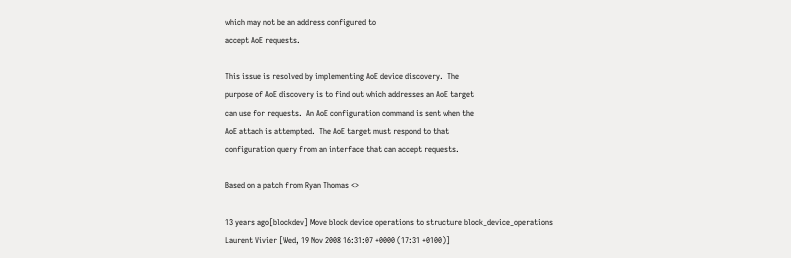which may not be an address configured to
accept AoE requests.

This issue is resolved by implementing AoE device discovery.  The
purpose of AoE discovery is to find out which addresses an AoE target
can use for requests.  An AoE configuration command is sent when the
AoE attach is attempted.  The AoE target must respond to that
configuration query from an interface that can accept requests.

Based on a patch from Ryan Thomas <>

13 years ago[blockdev] Move block device operations to structure block_device_operations
Laurent Vivier [Wed, 19 Nov 2008 16:31:07 +0000 (17:31 +0100)]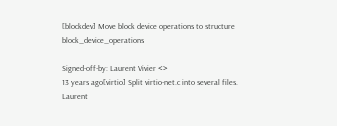[blockdev] Move block device operations to structure block_device_operations

Signed-off-by: Laurent Vivier <>
13 years ago[virtio] Split virtio-net.c into several files.
Laurent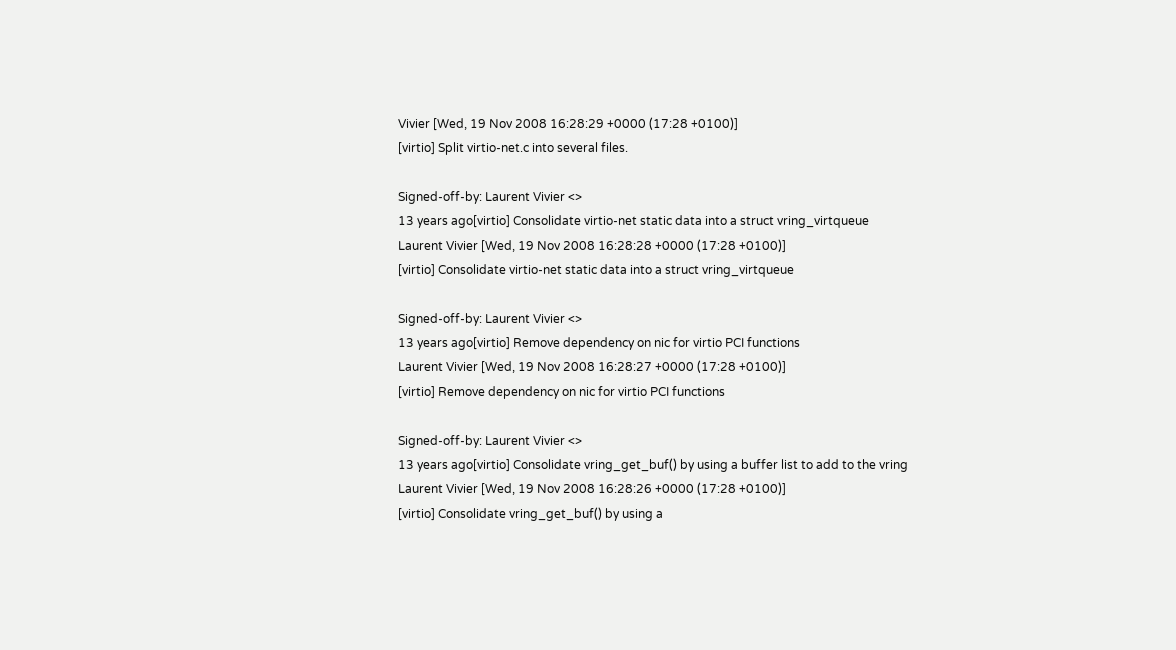Vivier [Wed, 19 Nov 2008 16:28:29 +0000 (17:28 +0100)]
[virtio] Split virtio-net.c into several files.

Signed-off-by: Laurent Vivier <>
13 years ago[virtio] Consolidate virtio-net static data into a struct vring_virtqueue
Laurent Vivier [Wed, 19 Nov 2008 16:28:28 +0000 (17:28 +0100)]
[virtio] Consolidate virtio-net static data into a struct vring_virtqueue

Signed-off-by: Laurent Vivier <>
13 years ago[virtio] Remove dependency on nic for virtio PCI functions
Laurent Vivier [Wed, 19 Nov 2008 16:28:27 +0000 (17:28 +0100)]
[virtio] Remove dependency on nic for virtio PCI functions

Signed-off-by: Laurent Vivier <>
13 years ago[virtio] Consolidate vring_get_buf() by using a buffer list to add to the vring
Laurent Vivier [Wed, 19 Nov 2008 16:28:26 +0000 (17:28 +0100)]
[virtio] Consolidate vring_get_buf() by using a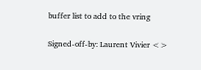buffer list to add to the vring

Signed-off-by: Laurent Vivier <>